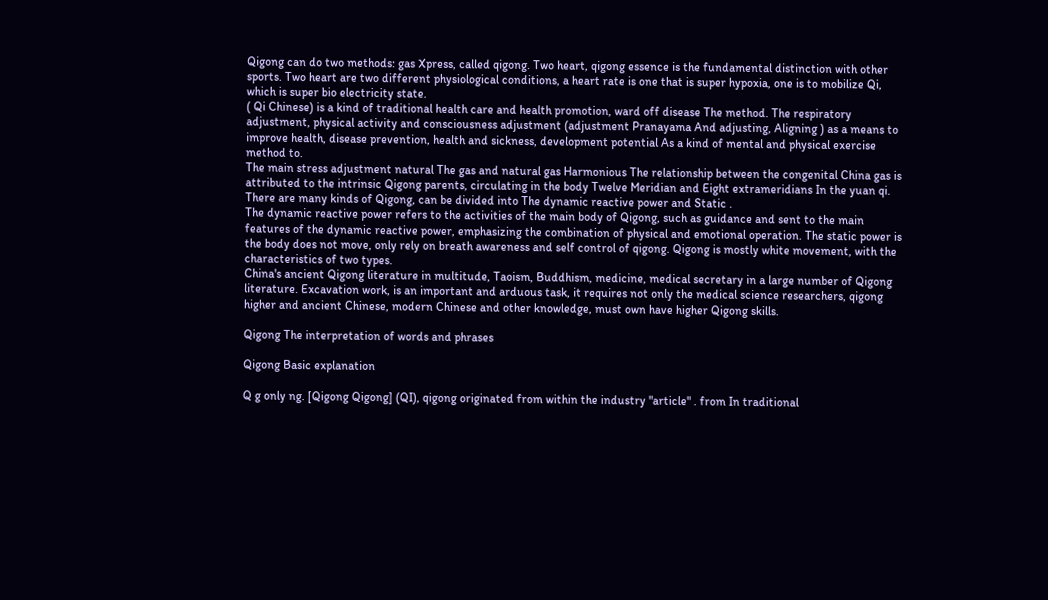Qigong can do two methods: gas Xpress, called qigong. Two heart, qigong essence is the fundamental distinction with other sports. Two heart are two different physiological conditions, a heart rate is one that is super hypoxia, one is to mobilize Qi, which is super bio electricity state.
( Qi Chinese) is a kind of traditional health care and health promotion, ward off disease The method. The respiratory adjustment, physical activity and consciousness adjustment (adjustment Pranayama And adjusting, Aligning ) as a means to improve health, disease prevention, health and sickness, development potential As a kind of mental and physical exercise method to.
The main stress adjustment natural The gas and natural gas Harmonious The relationship between the congenital China gas is attributed to the intrinsic Qigong parents, circulating in the body Twelve Meridian and Eight extrameridians In the yuan qi.
There are many kinds of Qigong, can be divided into The dynamic reactive power and Static .
The dynamic reactive power refers to the activities of the main body of Qigong, such as guidance and sent to the main features of the dynamic reactive power, emphasizing the combination of physical and emotional operation. The static power is the body does not move, only rely on breath awareness and self control of qigong. Qigong is mostly white movement, with the characteristics of two types.
China's ancient Qigong literature in multitude, Taoism, Buddhism, medicine, medical secretary in a large number of Qigong literature. Excavation work, is an important and arduous task, it requires not only the medical science researchers, qigong higher and ancient Chinese, modern Chinese and other knowledge, must own have higher Qigong skills.

Qigong The interpretation of words and phrases

Qigong Basic explanation

Q g only ng. [Qigong Qigong] (QI), qigong originated from within the industry "article" . from In traditional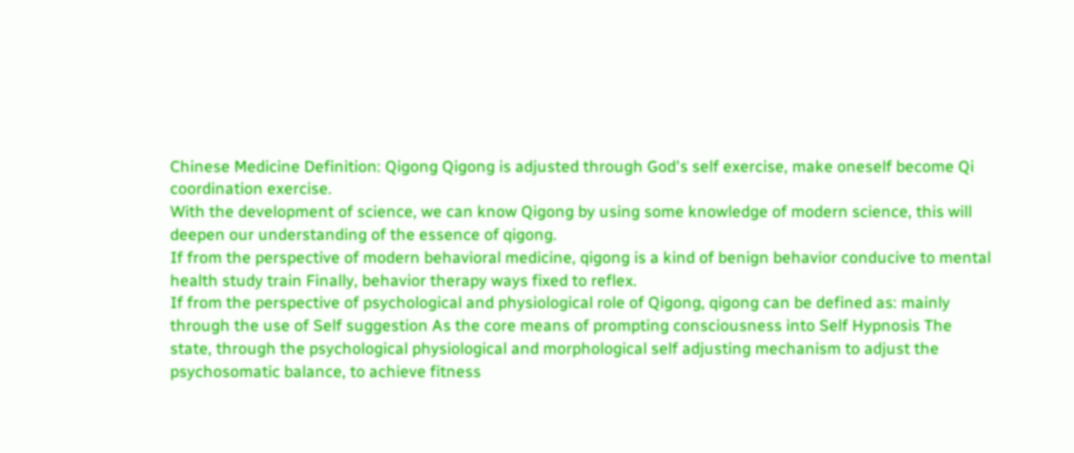Chinese Medicine Definition: Qigong Qigong is adjusted through God's self exercise, make oneself become Qi coordination exercise.
With the development of science, we can know Qigong by using some knowledge of modern science, this will deepen our understanding of the essence of qigong.
If from the perspective of modern behavioral medicine, qigong is a kind of benign behavior conducive to mental health study train Finally, behavior therapy ways fixed to reflex.
If from the perspective of psychological and physiological role of Qigong, qigong can be defined as: mainly through the use of Self suggestion As the core means of prompting consciousness into Self Hypnosis The state, through the psychological physiological and morphological self adjusting mechanism to adjust the psychosomatic balance, to achieve fitness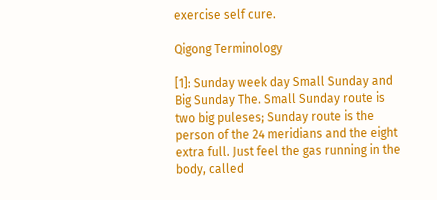exercise self cure.

Qigong Terminology

[1]: Sunday week day Small Sunday and Big Sunday The. Small Sunday route is two big puleses; Sunday route is the person of the 24 meridians and the eight extra full. Just feel the gas running in the body, called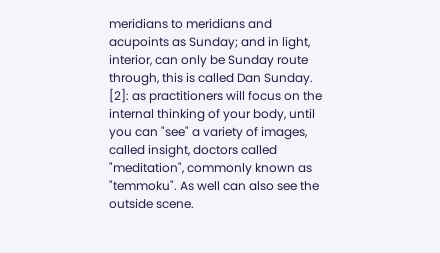meridians to meridians and acupoints as Sunday; and in light, interior, can only be Sunday route through, this is called Dan Sunday.
[2]: as practitioners will focus on the internal thinking of your body, until you can "see" a variety of images, called insight, doctors called "meditation", commonly known as "temmoku". As well can also see the outside scene.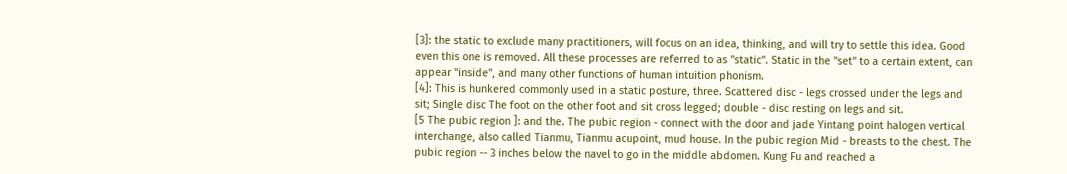[3]: the static to exclude many practitioners, will focus on an idea, thinking, and will try to settle this idea. Good even this one is removed. All these processes are referred to as "static". Static in the "set" to a certain extent, can appear "inside", and many other functions of human intuition phonism.
[4]: This is hunkered commonly used in a static posture, three. Scattered disc - legs crossed under the legs and sit; Single disc The foot on the other foot and sit cross legged; double - disc resting on legs and sit.
[5 The pubic region ]: and the. The pubic region - connect with the door and jade Yintang point halogen vertical interchange, also called Tianmu, Tianmu acupoint, mud house. In the pubic region Mid - breasts to the chest. The pubic region -- 3 inches below the navel to go in the middle abdomen. Kung Fu and reached a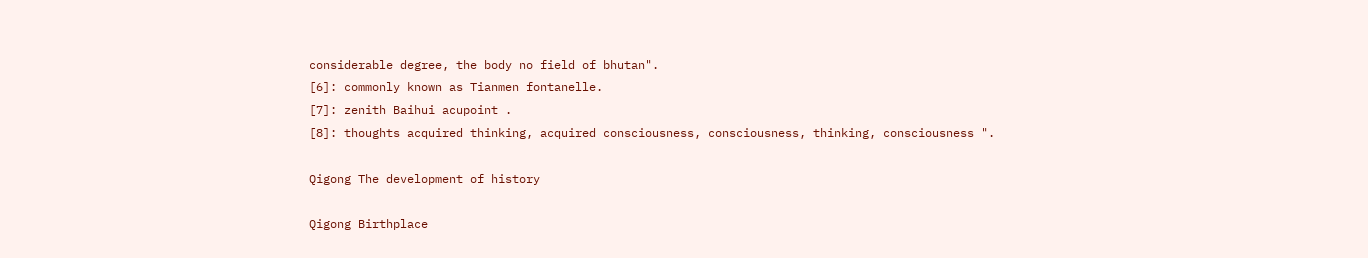considerable degree, the body no field of bhutan".
[6]: commonly known as Tianmen fontanelle.
[7]: zenith Baihui acupoint .
[8]: thoughts acquired thinking, acquired consciousness, consciousness, thinking, consciousness ".

Qigong The development of history

Qigong Birthplace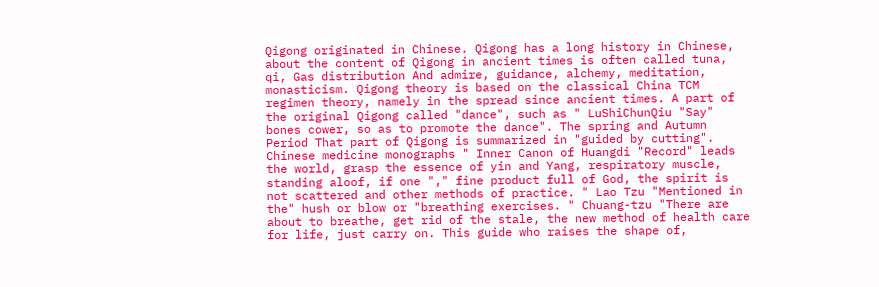Qigong originated in Chinese. Qigong has a long history in Chinese, about the content of Qigong in ancient times is often called tuna, qi, Gas distribution And admire, guidance, alchemy, meditation, monasticism. Qigong theory is based on the classical China TCM regimen theory, namely in the spread since ancient times. A part of the original Qigong called "dance", such as " LuShiChunQiu "Say" bones cower, so as to promote the dance". The spring and Autumn Period That part of Qigong is summarized in "guided by cutting". Chinese medicine monographs " Inner Canon of Huangdi "Record" leads the world, grasp the essence of yin and Yang, respiratory muscle, standing aloof, if one "," fine product full of God, the spirit is not scattered and other methods of practice. " Lao Tzu "Mentioned in the" hush or blow or "breathing exercises. " Chuang-tzu "There are about to breathe, get rid of the stale, the new method of health care for life, just carry on. This guide who raises the shape of,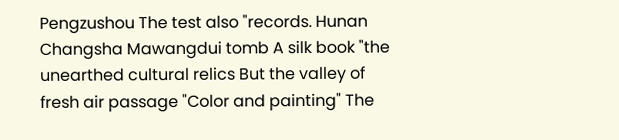Pengzushou The test also "records. Hunan Changsha Mawangdui tomb A silk book "the unearthed cultural relics But the valley of fresh air passage "Color and painting" The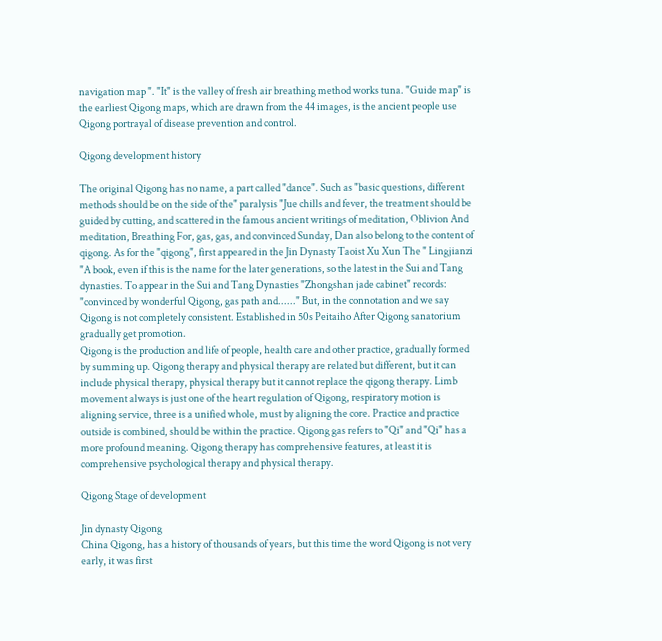navigation map ". "It" is the valley of fresh air breathing method works tuna. "Guide map" is the earliest Qigong maps, which are drawn from the 44 images, is the ancient people use Qigong portrayal of disease prevention and control.

Qigong development history

The original Qigong has no name, a part called "dance". Such as "basic questions, different methods should be on the side of the" paralysis "Jue chills and fever, the treatment should be guided by cutting, and scattered in the famous ancient writings of meditation, Oblivion And meditation, Breathing For, gas, gas, and convinced Sunday, Dan also belong to the content of qigong. As for the "qigong", first appeared in the Jin Dynasty Taoist Xu Xun The " Lingjianzi "A book, even if this is the name for the later generations, so the latest in the Sui and Tang dynasties. To appear in the Sui and Tang Dynasties "Zhongshan jade cabinet" records: "convinced by wonderful Qigong, gas path and......" But, in the connotation and we say Qigong is not completely consistent. Established in 50s Peitaiho After Qigong sanatorium gradually get promotion.
Qigong is the production and life of people, health care and other practice, gradually formed by summing up. Qigong therapy and physical therapy are related but different, but it can include physical therapy, physical therapy but it cannot replace the qigong therapy. Limb movement always is just one of the heart regulation of Qigong, respiratory motion is aligning service, three is a unified whole, must by aligning the core. Practice and practice outside is combined, should be within the practice. Qigong gas refers to "Qi" and "Qi" has a more profound meaning. Qigong therapy has comprehensive features, at least it is comprehensive psychological therapy and physical therapy.

Qigong Stage of development

Jin dynasty Qigong
China Qigong, has a history of thousands of years, but this time the word Qigong is not very early, it was first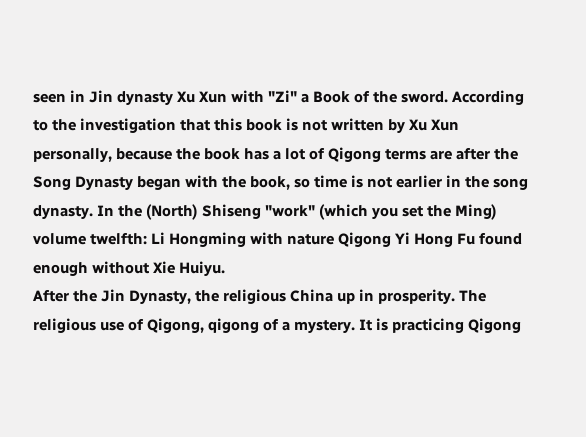seen in Jin dynasty Xu Xun with "Zi" a Book of the sword. According to the investigation that this book is not written by Xu Xun personally, because the book has a lot of Qigong terms are after the Song Dynasty began with the book, so time is not earlier in the song dynasty. In the (North) Shiseng "work" (which you set the Ming) volume twelfth: Li Hongming with nature Qigong Yi Hong Fu found enough without Xie Huiyu.
After the Jin Dynasty, the religious China up in prosperity. The religious use of Qigong, qigong of a mystery. It is practicing Qigong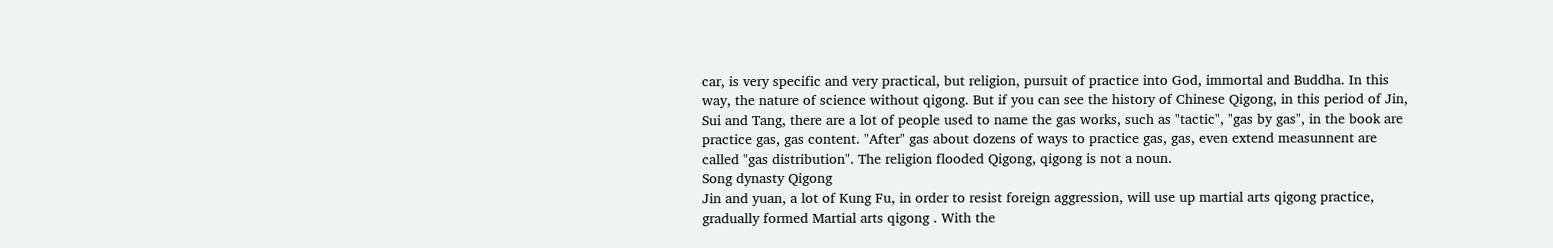car, is very specific and very practical, but religion, pursuit of practice into God, immortal and Buddha. In this way, the nature of science without qigong. But if you can see the history of Chinese Qigong, in this period of Jin, Sui and Tang, there are a lot of people used to name the gas works, such as "tactic", "gas by gas", in the book are practice gas, gas content. "After" gas about dozens of ways to practice gas, gas, even extend measunnent are called "gas distribution". The religion flooded Qigong, qigong is not a noun.
Song dynasty Qigong
Jin and yuan, a lot of Kung Fu, in order to resist foreign aggression, will use up martial arts qigong practice, gradually formed Martial arts qigong . With the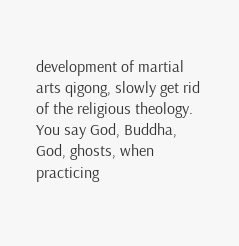development of martial arts qigong, slowly get rid of the religious theology. You say God, Buddha, God, ghosts, when practicing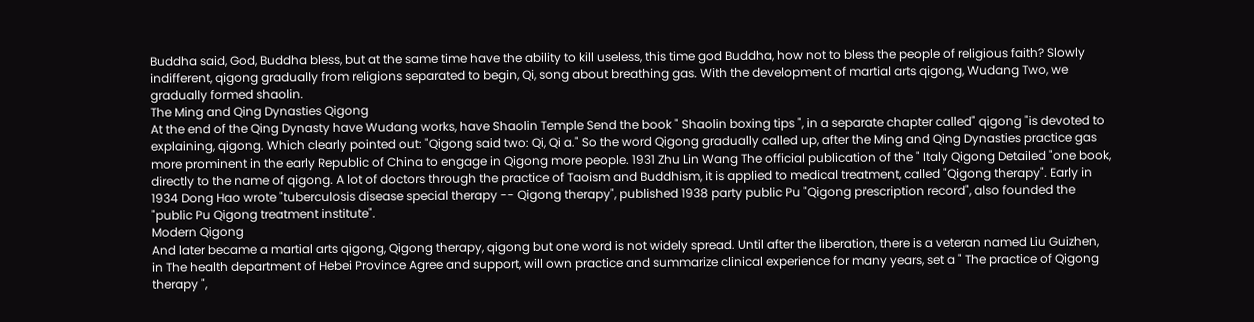Buddha said, God, Buddha bless, but at the same time have the ability to kill useless, this time god Buddha, how not to bless the people of religious faith? Slowly indifferent, qigong gradually from religions separated to begin, Qi, song about breathing gas. With the development of martial arts qigong, Wudang Two, we gradually formed shaolin.
The Ming and Qing Dynasties Qigong
At the end of the Qing Dynasty have Wudang works, have Shaolin Temple Send the book " Shaolin boxing tips ", in a separate chapter called" qigong "is devoted to explaining, qigong. Which clearly pointed out: "Qigong said two: Qi, Qi a." So the word Qigong gradually called up, after the Ming and Qing Dynasties practice gas more prominent in the early Republic of China to engage in Qigong more people. 1931 Zhu Lin Wang The official publication of the " Italy Qigong Detailed "one book, directly to the name of qigong. A lot of doctors through the practice of Taoism and Buddhism, it is applied to medical treatment, called "Qigong therapy". Early in 1934 Dong Hao wrote "tuberculosis disease special therapy -- Qigong therapy", published 1938 party public Pu "Qigong prescription record", also founded the "public Pu Qigong treatment institute".
Modern Qigong
And later became a martial arts qigong, Qigong therapy, qigong but one word is not widely spread. Until after the liberation, there is a veteran named Liu Guizhen, in The health department of Hebei Province Agree and support, will own practice and summarize clinical experience for many years, set a " The practice of Qigong therapy ",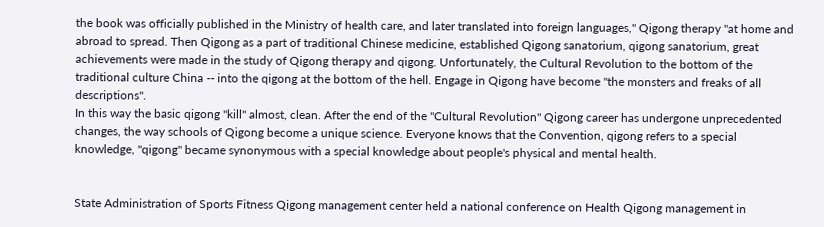the book was officially published in the Ministry of health care, and later translated into foreign languages," Qigong therapy "at home and abroad to spread. Then Qigong as a part of traditional Chinese medicine, established Qigong sanatorium, qigong sanatorium, great achievements were made in the study of Qigong therapy and qigong. Unfortunately, the Cultural Revolution to the bottom of the traditional culture China -- into the qigong at the bottom of the hell. Engage in Qigong have become "the monsters and freaks of all descriptions".
In this way the basic qigong "kill" almost, clean. After the end of the "Cultural Revolution" Qigong career has undergone unprecedented changes, the way schools of Qigong become a unique science. Everyone knows that the Convention, qigong refers to a special knowledge, "qigong" became synonymous with a special knowledge about people's physical and mental health.


State Administration of Sports Fitness Qigong management center held a national conference on Health Qigong management in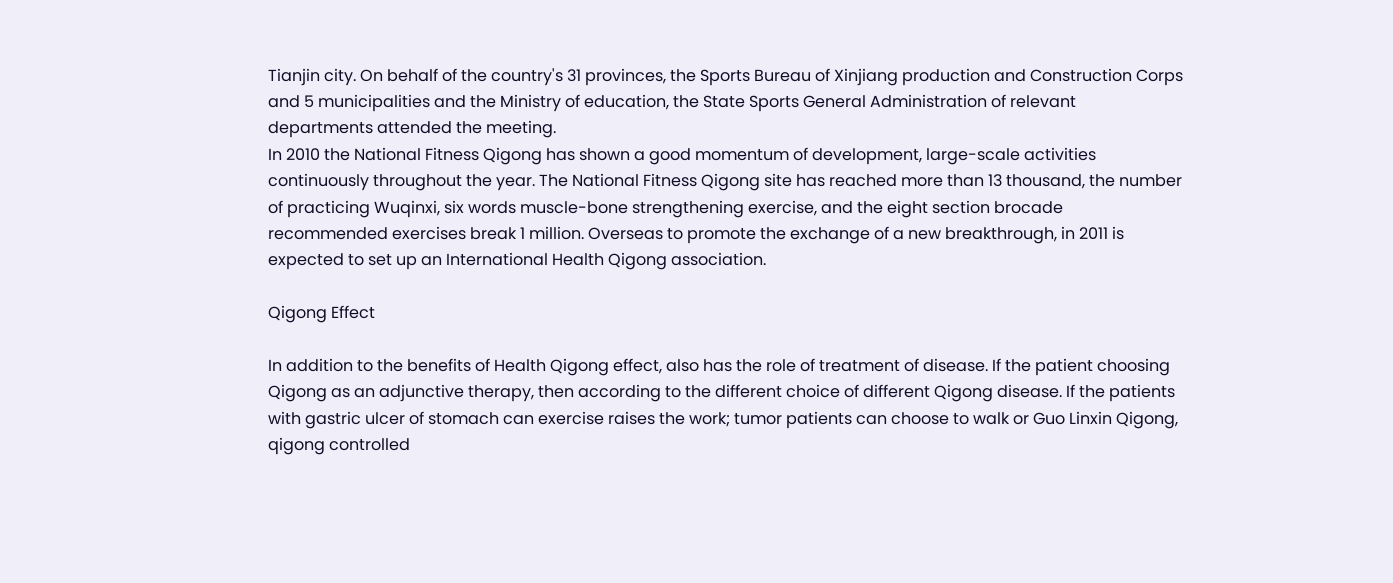Tianjin city. On behalf of the country's 31 provinces, the Sports Bureau of Xinjiang production and Construction Corps and 5 municipalities and the Ministry of education, the State Sports General Administration of relevant departments attended the meeting.
In 2010 the National Fitness Qigong has shown a good momentum of development, large-scale activities continuously throughout the year. The National Fitness Qigong site has reached more than 13 thousand, the number of practicing Wuqinxi, six words muscle-bone strengthening exercise, and the eight section brocade recommended exercises break 1 million. Overseas to promote the exchange of a new breakthrough, in 2011 is expected to set up an International Health Qigong association.

Qigong Effect

In addition to the benefits of Health Qigong effect, also has the role of treatment of disease. If the patient choosing Qigong as an adjunctive therapy, then according to the different choice of different Qigong disease. If the patients with gastric ulcer of stomach can exercise raises the work; tumor patients can choose to walk or Guo Linxin Qigong, qigong controlled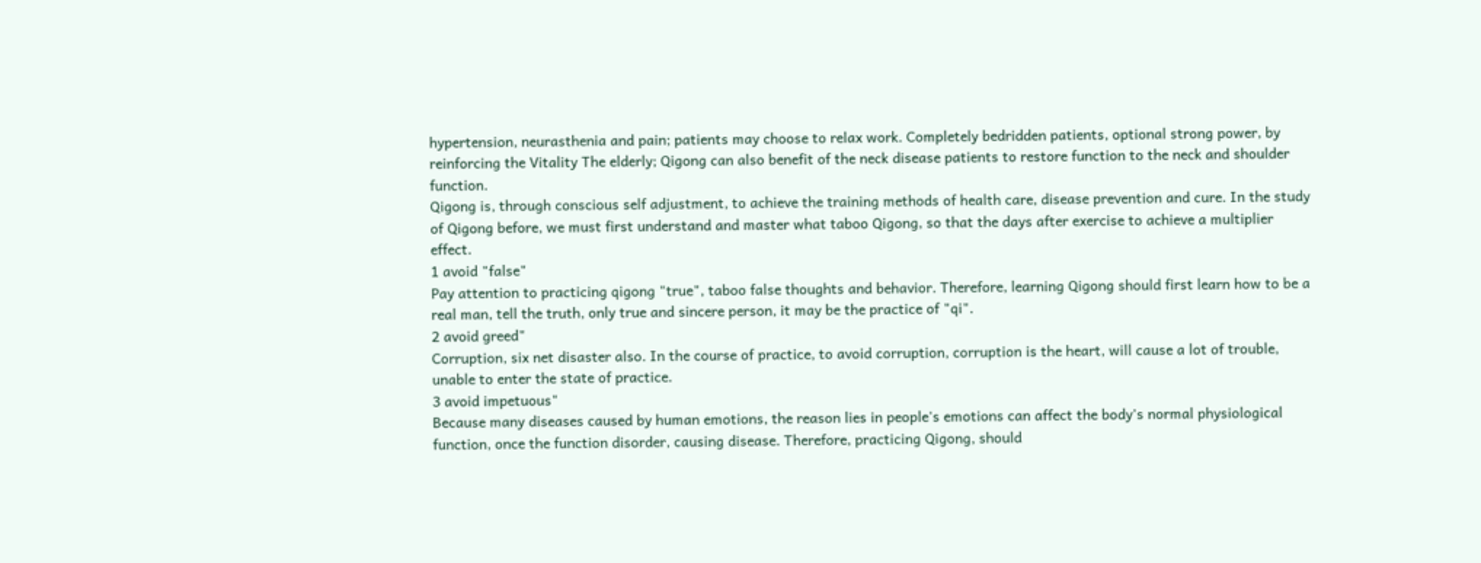hypertension, neurasthenia and pain; patients may choose to relax work. Completely bedridden patients, optional strong power, by reinforcing the Vitality The elderly; Qigong can also benefit of the neck disease patients to restore function to the neck and shoulder function.
Qigong is, through conscious self adjustment, to achieve the training methods of health care, disease prevention and cure. In the study of Qigong before, we must first understand and master what taboo Qigong, so that the days after exercise to achieve a multiplier effect.
1 avoid "false"
Pay attention to practicing qigong "true", taboo false thoughts and behavior. Therefore, learning Qigong should first learn how to be a real man, tell the truth, only true and sincere person, it may be the practice of "qi".
2 avoid greed"
Corruption, six net disaster also. In the course of practice, to avoid corruption, corruption is the heart, will cause a lot of trouble, unable to enter the state of practice.
3 avoid impetuous"
Because many diseases caused by human emotions, the reason lies in people's emotions can affect the body's normal physiological function, once the function disorder, causing disease. Therefore, practicing Qigong, should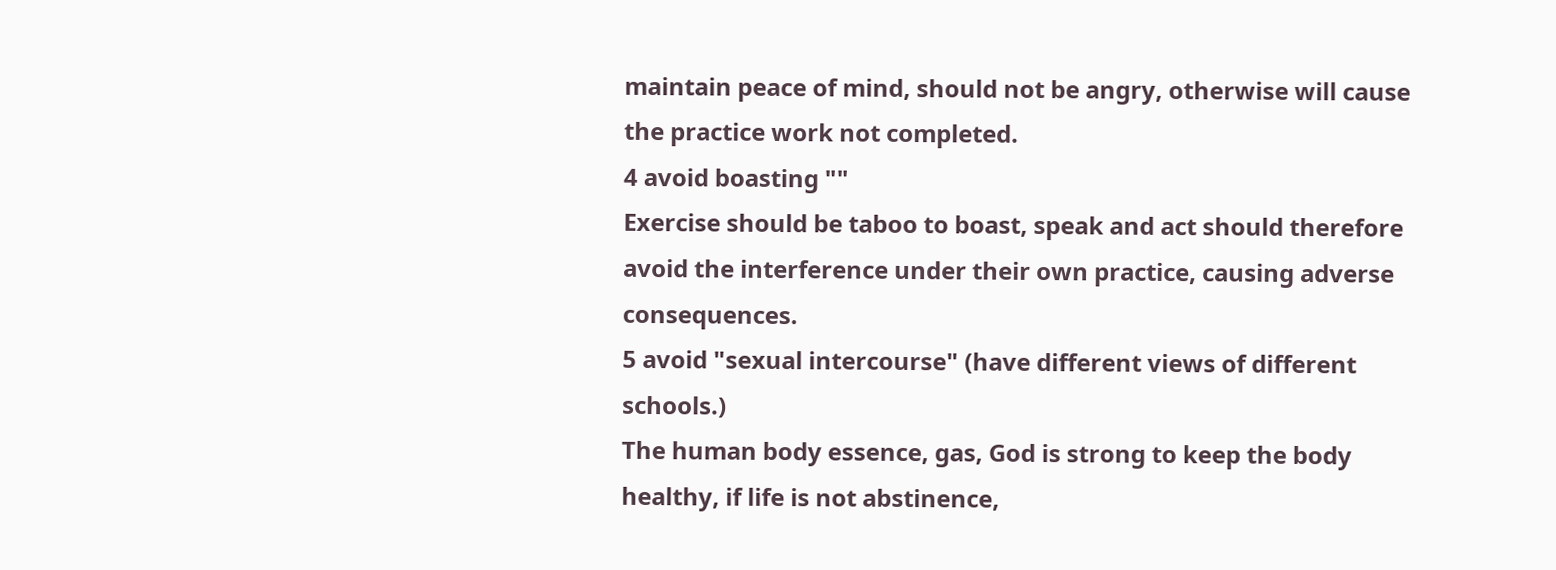maintain peace of mind, should not be angry, otherwise will cause the practice work not completed.
4 avoid boasting ""
Exercise should be taboo to boast, speak and act should therefore avoid the interference under their own practice, causing adverse consequences.
5 avoid "sexual intercourse" (have different views of different schools.)
The human body essence, gas, God is strong to keep the body healthy, if life is not abstinence,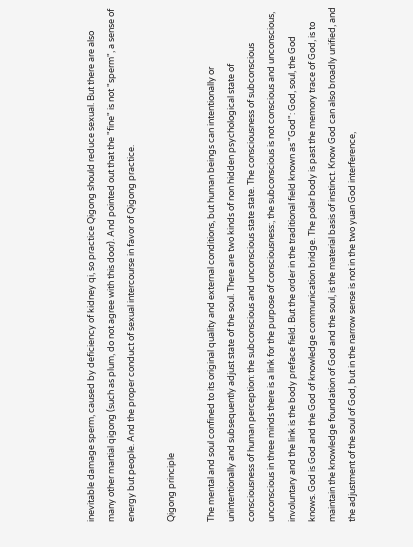inevitable damage sperm, caused by deficiency of kidney qi, so practice Qigong should reduce sexual. But there are also many other martial qigong (such as plum, do not agree with this door). And pointed out that the "fine" is not "sperm", a sense of energy but people. And the proper conduct of sexual intercourse in favor of Qigong practice.

Qigong principle

The mental and soul confined to its original quality and external conditions, but human beings can intentionally or unintentionally and subsequently adjust state of the soul. There are two kinds of non hidden psychological state of consciousness of human perception: the subconscious and unconscious state state. The consciousness of subconscious unconscious in three minds there is a link for the purpose of consciousness:, the subconscious is not conscious and unconscious, involuntary and the link is the body preface field. But the order in the traditional field known as "God": God, soul, the God knows. God is God and the God of knowledge communication bridge. The polar body is past the memory trace of God, is to maintain the knowledge foundation of God and the soul, is the material basis of instinct. Know God can also broadly unified, and the adjustment of the soul of God, but in the narrow sense is not in the two yuan God interference,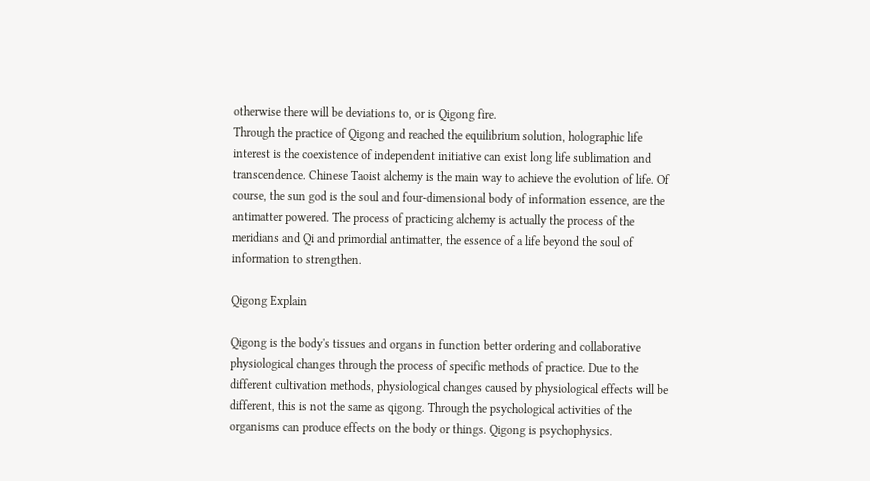otherwise there will be deviations to, or is Qigong fire.
Through the practice of Qigong and reached the equilibrium solution, holographic life interest is the coexistence of independent initiative can exist long life sublimation and transcendence. Chinese Taoist alchemy is the main way to achieve the evolution of life. Of course, the sun god is the soul and four-dimensional body of information essence, are the antimatter powered. The process of practicing alchemy is actually the process of the meridians and Qi and primordial antimatter, the essence of a life beyond the soul of information to strengthen.

Qigong Explain

Qigong is the body's tissues and organs in function better ordering and collaborative physiological changes through the process of specific methods of practice. Due to the different cultivation methods, physiological changes caused by physiological effects will be different, this is not the same as qigong. Through the psychological activities of the organisms can produce effects on the body or things. Qigong is psychophysics.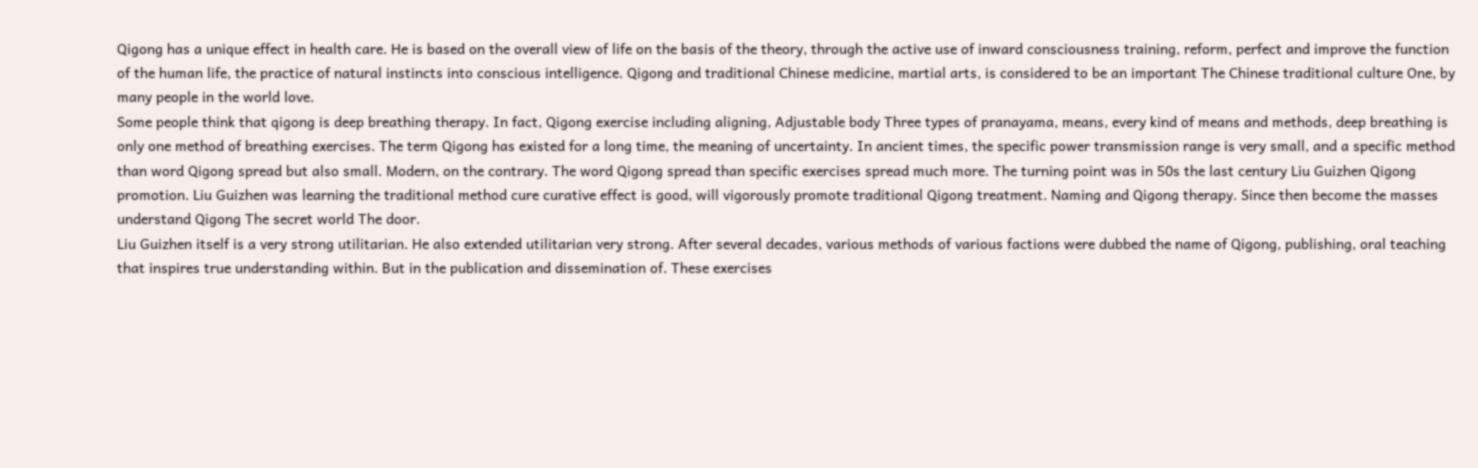Qigong has a unique effect in health care. He is based on the overall view of life on the basis of the theory, through the active use of inward consciousness training, reform, perfect and improve the function of the human life, the practice of natural instincts into conscious intelligence. Qigong and traditional Chinese medicine, martial arts, is considered to be an important The Chinese traditional culture One, by many people in the world love.
Some people think that qigong is deep breathing therapy. In fact, Qigong exercise including aligning, Adjustable body Three types of pranayama, means, every kind of means and methods, deep breathing is only one method of breathing exercises. The term Qigong has existed for a long time, the meaning of uncertainty. In ancient times, the specific power transmission range is very small, and a specific method than word Qigong spread but also small. Modern, on the contrary. The word Qigong spread than specific exercises spread much more. The turning point was in 50s the last century Liu Guizhen Qigong promotion. Liu Guizhen was learning the traditional method cure curative effect is good, will vigorously promote traditional Qigong treatment. Naming and Qigong therapy. Since then become the masses understand Qigong The secret world The door.
Liu Guizhen itself is a very strong utilitarian. He also extended utilitarian very strong. After several decades, various methods of various factions were dubbed the name of Qigong, publishing, oral teaching that inspires true understanding within. But in the publication and dissemination of. These exercises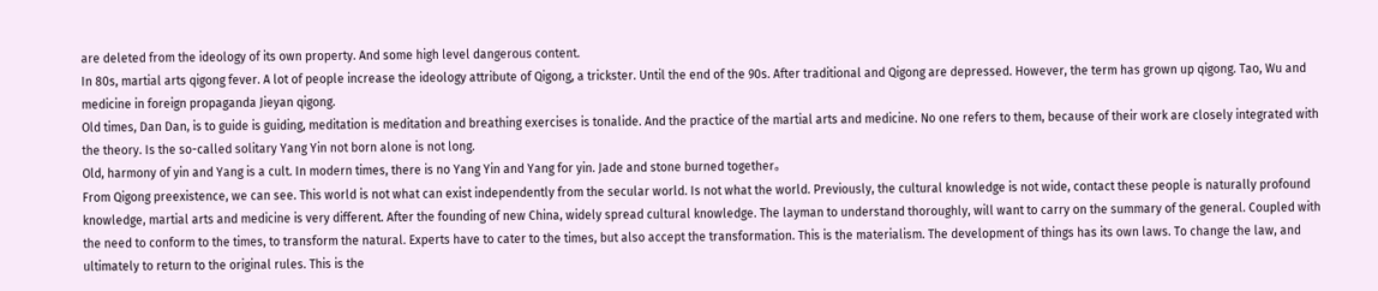are deleted from the ideology of its own property. And some high level dangerous content.
In 80s, martial arts qigong fever. A lot of people increase the ideology attribute of Qigong, a trickster. Until the end of the 90s. After traditional and Qigong are depressed. However, the term has grown up qigong. Tao, Wu and medicine in foreign propaganda Jieyan qigong.
Old times, Dan Dan, is to guide is guiding, meditation is meditation and breathing exercises is tonalide. And the practice of the martial arts and medicine. No one refers to them, because of their work are closely integrated with the theory. Is the so-called solitary Yang Yin not born alone is not long.
Old, harmony of yin and Yang is a cult. In modern times, there is no Yang Yin and Yang for yin. Jade and stone burned together。
From Qigong preexistence, we can see. This world is not what can exist independently from the secular world. Is not what the world. Previously, the cultural knowledge is not wide, contact these people is naturally profound knowledge, martial arts and medicine is very different. After the founding of new China, widely spread cultural knowledge. The layman to understand thoroughly, will want to carry on the summary of the general. Coupled with the need to conform to the times, to transform the natural. Experts have to cater to the times, but also accept the transformation. This is the materialism. The development of things has its own laws. To change the law, and ultimately to return to the original rules. This is the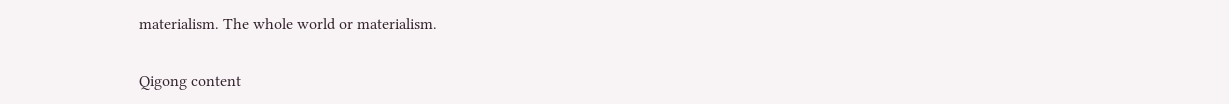materialism. The whole world or materialism.

Qigong content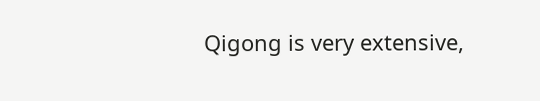Qigong is very extensive,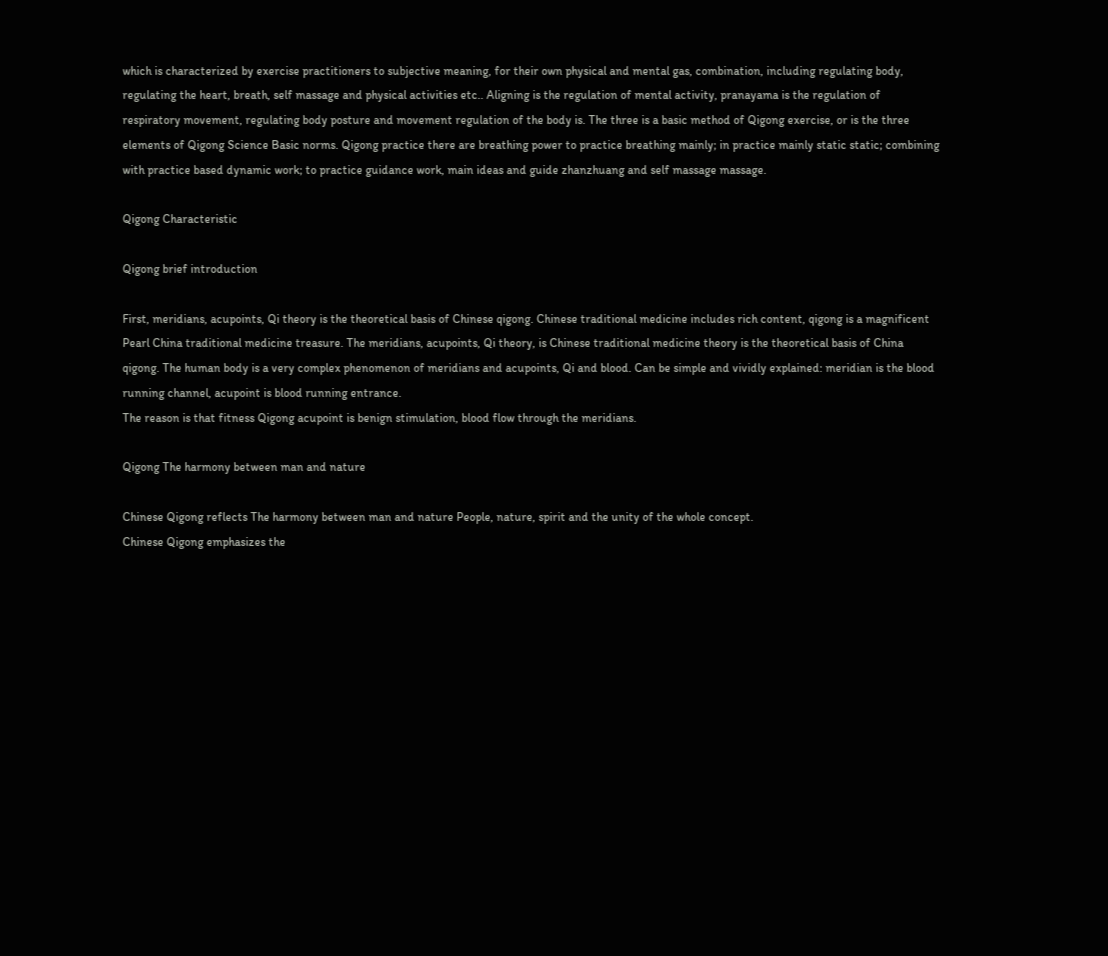which is characterized by exercise practitioners to subjective meaning, for their own physical and mental gas, combination, including regulating body, regulating the heart, breath, self massage and physical activities etc.. Aligning is the regulation of mental activity, pranayama is the regulation of respiratory movement, regulating body posture and movement regulation of the body is. The three is a basic method of Qigong exercise, or is the three elements of Qigong Science Basic norms. Qigong practice there are breathing power to practice breathing mainly; in practice mainly static static; combining with practice based dynamic work; to practice guidance work, main ideas and guide zhanzhuang and self massage massage.

Qigong Characteristic

Qigong brief introduction

First, meridians, acupoints, Qi theory is the theoretical basis of Chinese qigong. Chinese traditional medicine includes rich content, qigong is a magnificent Pearl China traditional medicine treasure. The meridians, acupoints, Qi theory, is Chinese traditional medicine theory is the theoretical basis of China qigong. The human body is a very complex phenomenon of meridians and acupoints, Qi and blood. Can be simple and vividly explained: meridian is the blood running channel, acupoint is blood running entrance.
The reason is that fitness Qigong acupoint is benign stimulation, blood flow through the meridians.

Qigong The harmony between man and nature

Chinese Qigong reflects The harmony between man and nature People, nature, spirit and the unity of the whole concept.
Chinese Qigong emphasizes the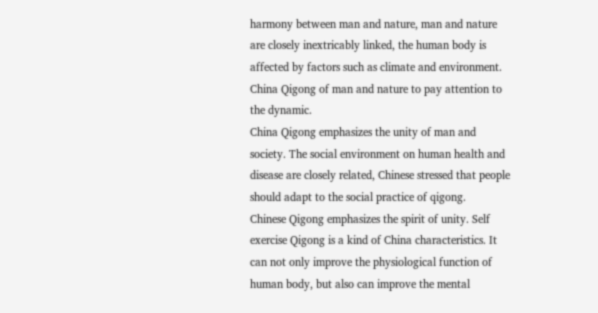harmony between man and nature, man and nature are closely inextricably linked, the human body is affected by factors such as climate and environment. China Qigong of man and nature to pay attention to the dynamic.
China Qigong emphasizes the unity of man and society. The social environment on human health and disease are closely related, Chinese stressed that people should adapt to the social practice of qigong.
Chinese Qigong emphasizes the spirit of unity. Self exercise Qigong is a kind of China characteristics. It can not only improve the physiological function of human body, but also can improve the mental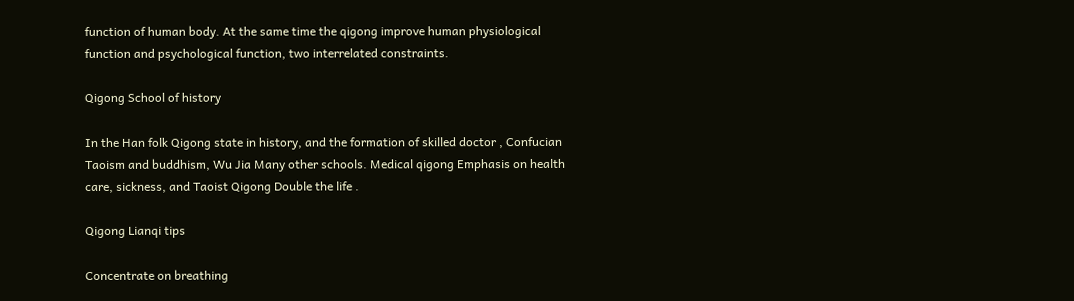function of human body. At the same time the qigong improve human physiological function and psychological function, two interrelated constraints.

Qigong School of history

In the Han folk Qigong state in history, and the formation of skilled doctor , Confucian Taoism and buddhism, Wu Jia Many other schools. Medical qigong Emphasis on health care, sickness, and Taoist Qigong Double the life .

Qigong Lianqi tips

Concentrate on breathing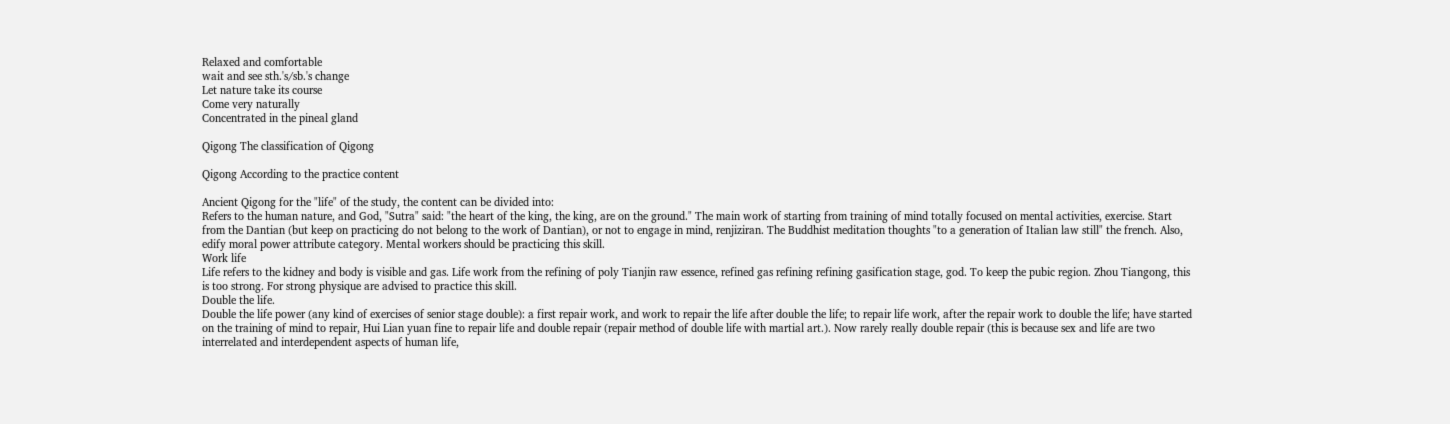Relaxed and comfortable
wait and see sth.'s/sb.'s change
Let nature take its course
Come very naturally
Concentrated in the pineal gland

Qigong The classification of Qigong

Qigong According to the practice content

Ancient Qigong for the "life" of the study, the content can be divided into:
Refers to the human nature, and God, "Sutra" said: "the heart of the king, the king, are on the ground." The main work of starting from training of mind totally focused on mental activities, exercise. Start from the Dantian (but keep on practicing do not belong to the work of Dantian), or not to engage in mind, renjiziran. The Buddhist meditation thoughts "to a generation of Italian law still" the french. Also, edify moral power attribute category. Mental workers should be practicing this skill.
Work life
Life refers to the kidney and body is visible and gas. Life work from the refining of poly Tianjin raw essence, refined gas refining refining gasification stage, god. To keep the pubic region. Zhou Tiangong, this is too strong. For strong physique are advised to practice this skill.
Double the life.
Double the life power (any kind of exercises of senior stage double): a first repair work, and work to repair the life after double the life; to repair life work, after the repair work to double the life; have started on the training of mind to repair, Hui Lian yuan fine to repair life and double repair (repair method of double life with martial art.). Now rarely really double repair (this is because sex and life are two interrelated and interdependent aspects of human life,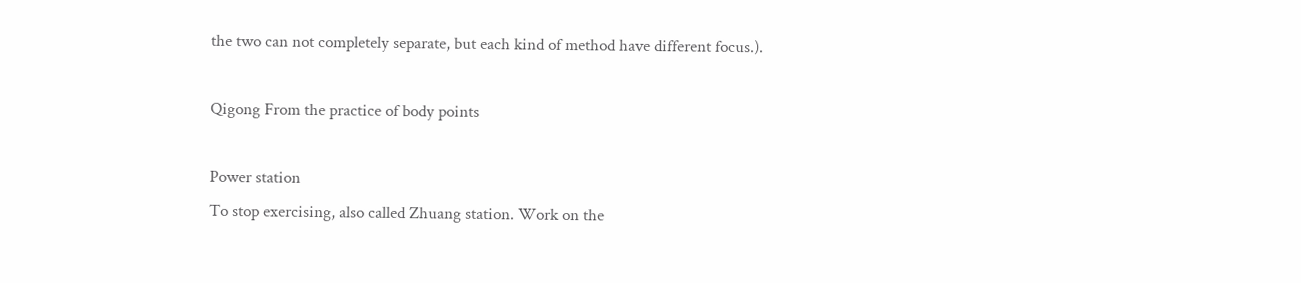the two can not completely separate, but each kind of method have different focus.).

Qigong From the practice of body points

Power station
To stop exercising, also called Zhuang station. Work on the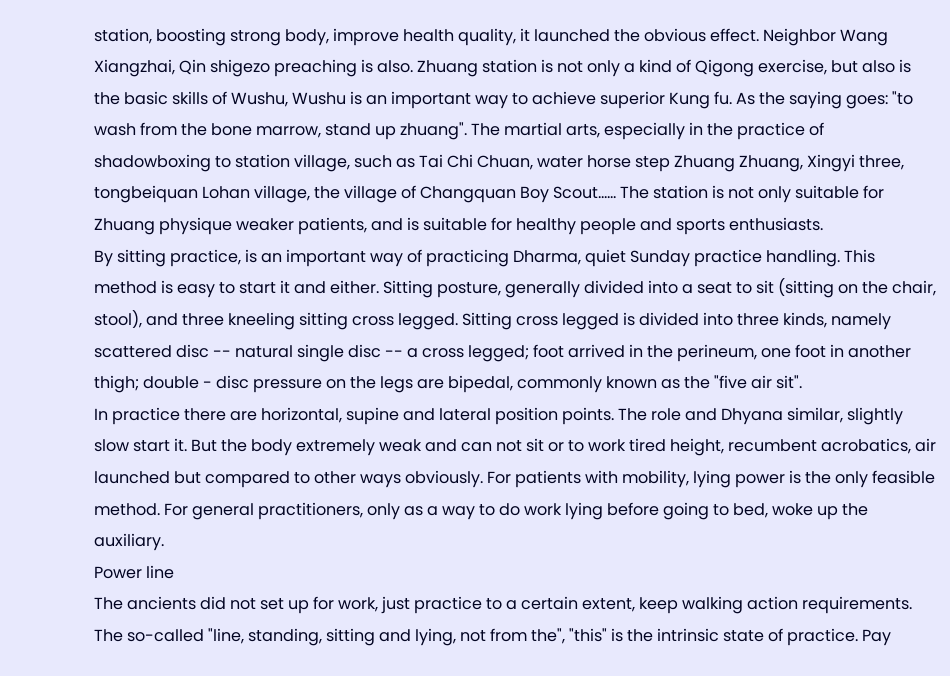station, boosting strong body, improve health quality, it launched the obvious effect. Neighbor Wang Xiangzhai, Qin shigezo preaching is also. Zhuang station is not only a kind of Qigong exercise, but also is the basic skills of Wushu, Wushu is an important way to achieve superior Kung fu. As the saying goes: "to wash from the bone marrow, stand up zhuang". The martial arts, especially in the practice of shadowboxing to station village, such as Tai Chi Chuan, water horse step Zhuang Zhuang, Xingyi three, tongbeiquan Lohan village, the village of Changquan Boy Scout...... The station is not only suitable for Zhuang physique weaker patients, and is suitable for healthy people and sports enthusiasts.
By sitting practice, is an important way of practicing Dharma, quiet Sunday practice handling. This method is easy to start it and either. Sitting posture, generally divided into a seat to sit (sitting on the chair, stool), and three kneeling sitting cross legged. Sitting cross legged is divided into three kinds, namely scattered disc -- natural single disc -- a cross legged; foot arrived in the perineum, one foot in another thigh; double - disc pressure on the legs are bipedal, commonly known as the "five air sit".
In practice there are horizontal, supine and lateral position points. The role and Dhyana similar, slightly slow start it. But the body extremely weak and can not sit or to work tired height, recumbent acrobatics, air launched but compared to other ways obviously. For patients with mobility, lying power is the only feasible method. For general practitioners, only as a way to do work lying before going to bed, woke up the auxiliary.
Power line
The ancients did not set up for work, just practice to a certain extent, keep walking action requirements. The so-called "line, standing, sitting and lying, not from the", "this" is the intrinsic state of practice. Pay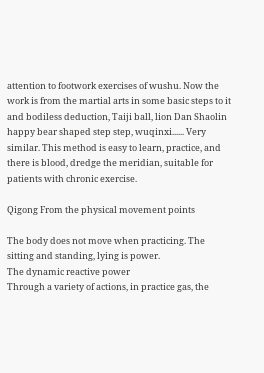attention to footwork exercises of wushu. Now the work is from the martial arts in some basic steps to it and bodiless deduction, Taiji ball, lion Dan Shaolin happy bear shaped step step, wuqinxi...... Very similar. This method is easy to learn, practice, and there is blood, dredge the meridian, suitable for patients with chronic exercise.

Qigong From the physical movement points

The body does not move when practicing. The sitting and standing, lying is power.
The dynamic reactive power
Through a variety of actions, in practice gas, the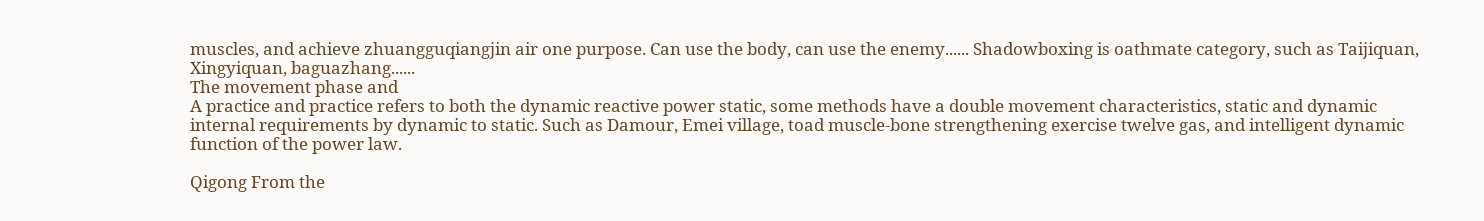muscles, and achieve zhuangguqiangjin air one purpose. Can use the body, can use the enemy...... Shadowboxing is oathmate category, such as Taijiquan, Xingyiquan, baguazhang......
The movement phase and
A practice and practice refers to both the dynamic reactive power static, some methods have a double movement characteristics, static and dynamic internal requirements by dynamic to static. Such as Damour, Emei village, toad muscle-bone strengthening exercise twelve gas, and intelligent dynamic function of the power law.

Qigong From the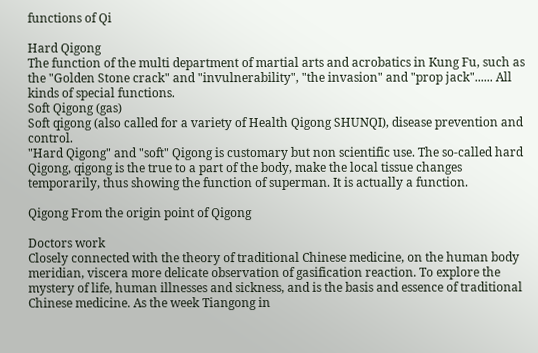functions of Qi

Hard Qigong
The function of the multi department of martial arts and acrobatics in Kung Fu, such as the "Golden Stone crack" and "invulnerability", "the invasion" and "prop jack"...... All kinds of special functions.
Soft Qigong (gas)
Soft qigong (also called for a variety of Health Qigong SHUNQI), disease prevention and control.
"Hard Qigong" and "soft" Qigong is customary but non scientific use. The so-called hard Qigong, qigong is the true to a part of the body, make the local tissue changes temporarily, thus showing the function of superman. It is actually a function.

Qigong From the origin point of Qigong

Doctors work
Closely connected with the theory of traditional Chinese medicine, on the human body meridian, viscera more delicate observation of gasification reaction. To explore the mystery of life, human illnesses and sickness, and is the basis and essence of traditional Chinese medicine. As the week Tiangong in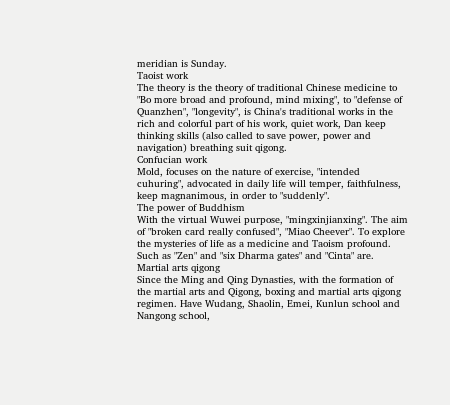meridian is Sunday.
Taoist work
The theory is the theory of traditional Chinese medicine to "Bo more broad and profound, mind mixing", to "defense of Quanzhen", "longevity", is China's traditional works in the rich and colorful part of his work, quiet work, Dan keep thinking skills (also called to save power, power and navigation) breathing suit qigong.
Confucian work
Mold, focuses on the nature of exercise, "intended cuhuring", advocated in daily life will temper, faithfulness, keep magnanimous, in order to "suddenly".
The power of Buddhism
With the virtual Wuwei purpose, "mingxinjianxing". The aim of "broken card really confused", "Miao Cheever". To explore the mysteries of life as a medicine and Taoism profound. Such as "Zen" and "six Dharma gates" and "Cinta" are.
Martial arts qigong
Since the Ming and Qing Dynasties, with the formation of the martial arts and Qigong, boxing and martial arts qigong regimen. Have Wudang, Shaolin, Emei, Kunlun school and Nangong school,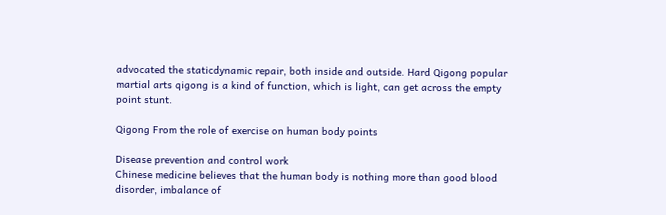advocated the staticdynamic repair, both inside and outside. Hard Qigong popular martial arts qigong is a kind of function, which is light, can get across the empty point stunt.

Qigong From the role of exercise on human body points

Disease prevention and control work
Chinese medicine believes that the human body is nothing more than good blood disorder, imbalance of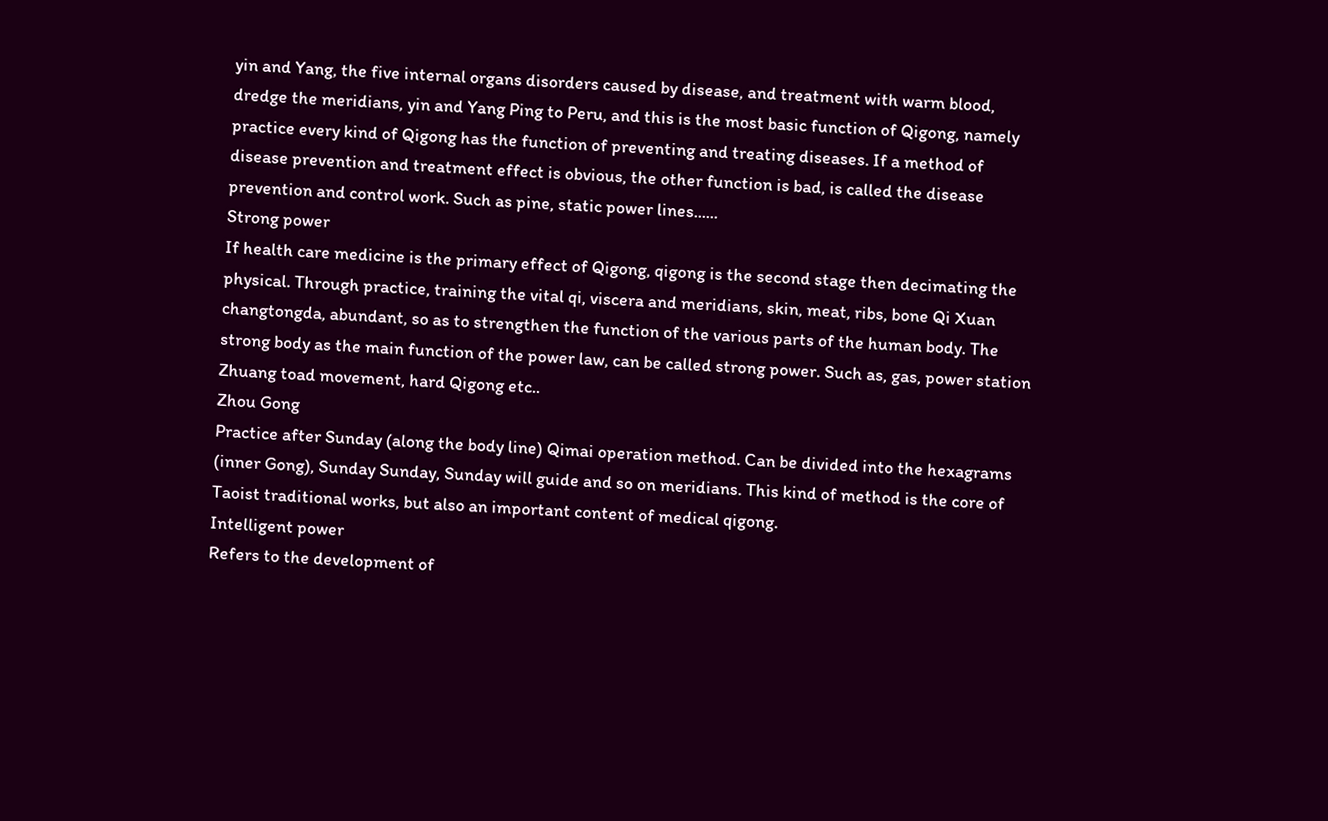yin and Yang, the five internal organs disorders caused by disease, and treatment with warm blood, dredge the meridians, yin and Yang Ping to Peru, and this is the most basic function of Qigong, namely practice every kind of Qigong has the function of preventing and treating diseases. If a method of disease prevention and treatment effect is obvious, the other function is bad, is called the disease prevention and control work. Such as pine, static power lines......
Strong power
If health care medicine is the primary effect of Qigong, qigong is the second stage then decimating the physical. Through practice, training the vital qi, viscera and meridians, skin, meat, ribs, bone Qi Xuan changtongda, abundant, so as to strengthen the function of the various parts of the human body. The strong body as the main function of the power law, can be called strong power. Such as, gas, power station Zhuang toad movement, hard Qigong etc..
Zhou Gong
Practice after Sunday (along the body line) Qimai operation method. Can be divided into the hexagrams (inner Gong), Sunday Sunday, Sunday will guide and so on meridians. This kind of method is the core of Taoist traditional works, but also an important content of medical qigong.
Intelligent power
Refers to the development of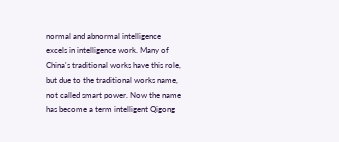normal and abnormal intelligence excels in intelligence work. Many of China's traditional works have this role, but due to the traditional works name, not called smart power. Now the name has become a term intelligent Qigong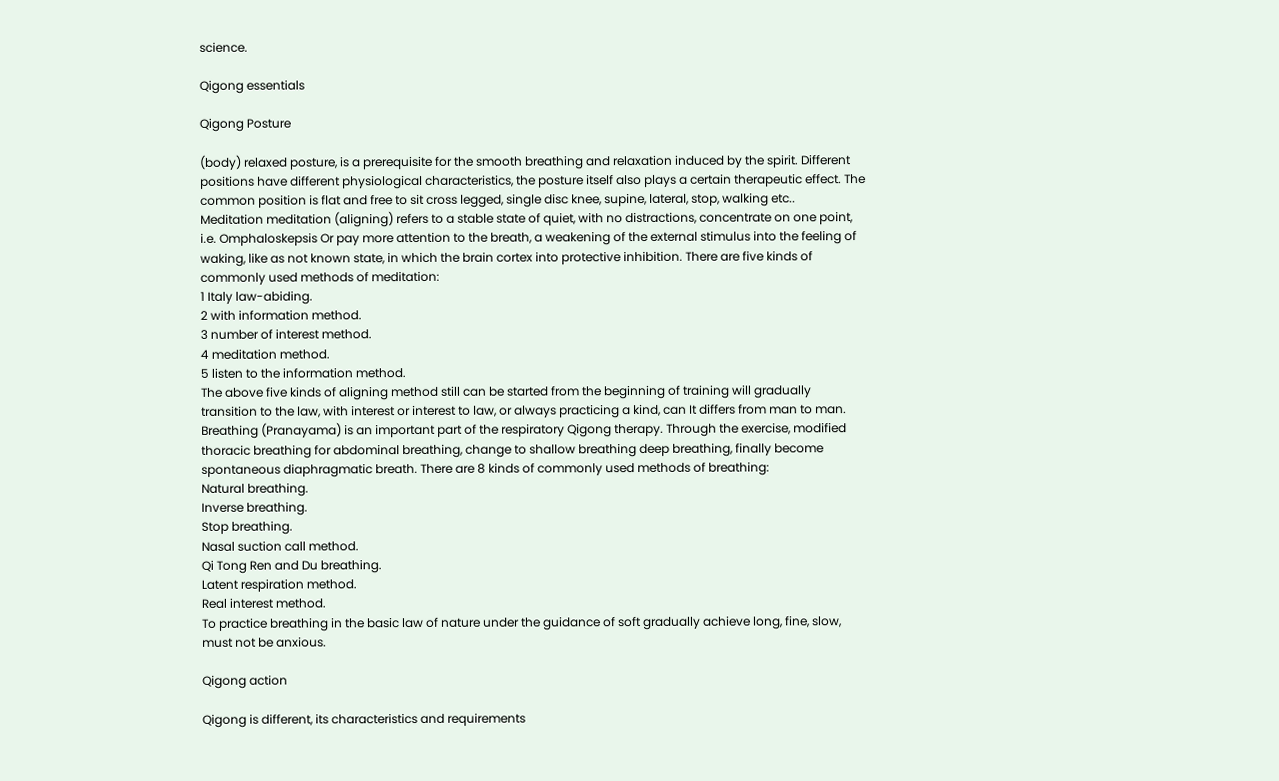science.

Qigong essentials

Qigong Posture

(body) relaxed posture, is a prerequisite for the smooth breathing and relaxation induced by the spirit. Different positions have different physiological characteristics, the posture itself also plays a certain therapeutic effect. The common position is flat and free to sit cross legged, single disc knee, supine, lateral, stop, walking etc..
Meditation meditation (aligning) refers to a stable state of quiet, with no distractions, concentrate on one point, i.e. Omphaloskepsis Or pay more attention to the breath, a weakening of the external stimulus into the feeling of waking, like as not known state, in which the brain cortex into protective inhibition. There are five kinds of commonly used methods of meditation:
1 Italy law-abiding.
2 with information method.
3 number of interest method.
4 meditation method.
5 listen to the information method.
The above five kinds of aligning method still can be started from the beginning of training will gradually transition to the law, with interest or interest to law, or always practicing a kind, can It differs from man to man.
Breathing (Pranayama) is an important part of the respiratory Qigong therapy. Through the exercise, modified thoracic breathing for abdominal breathing, change to shallow breathing deep breathing, finally become spontaneous diaphragmatic breath. There are 8 kinds of commonly used methods of breathing:
Natural breathing.
Inverse breathing.
Stop breathing.
Nasal suction call method.
Qi Tong Ren and Du breathing.
Latent respiration method.
Real interest method.
To practice breathing in the basic law of nature under the guidance of soft gradually achieve long, fine, slow, must not be anxious.

Qigong action

Qigong is different, its characteristics and requirements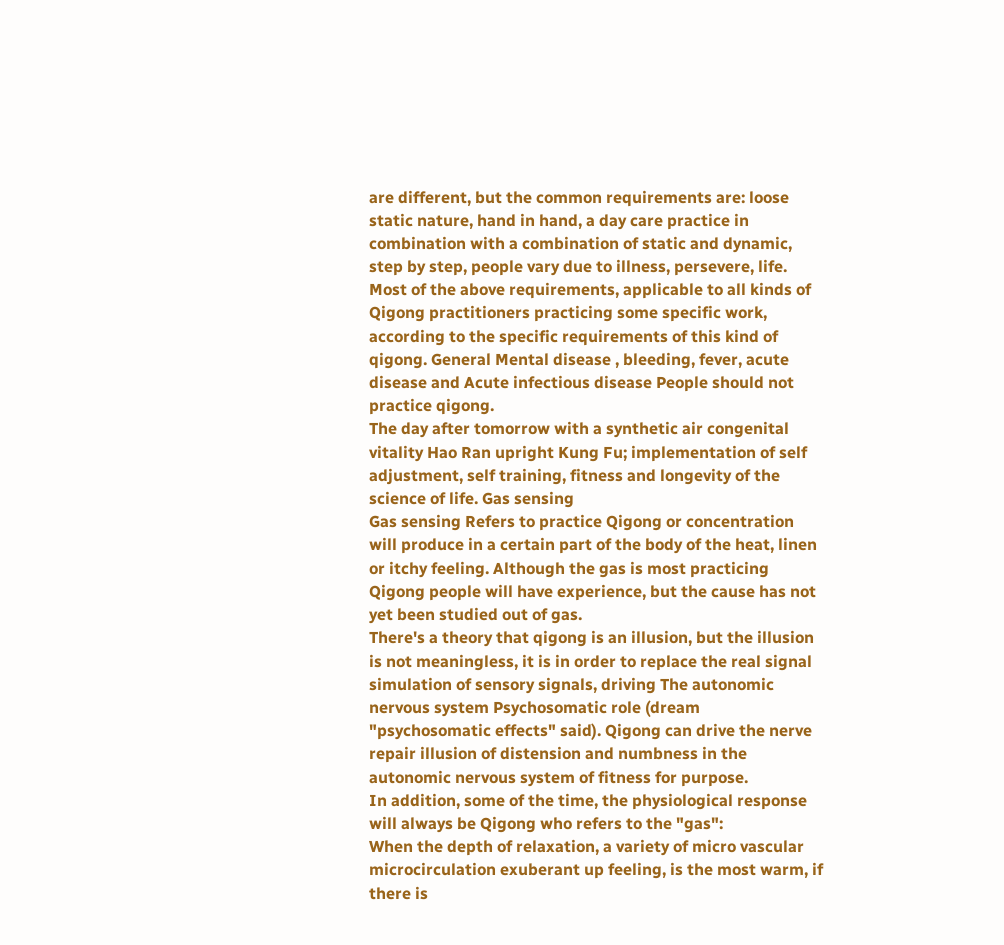are different, but the common requirements are: loose static nature, hand in hand, a day care practice in combination with a combination of static and dynamic, step by step, people vary due to illness, persevere, life. Most of the above requirements, applicable to all kinds of Qigong practitioners practicing some specific work, according to the specific requirements of this kind of qigong. General Mental disease , bleeding, fever, acute disease and Acute infectious disease People should not practice qigong.
The day after tomorrow with a synthetic air congenital vitality Hao Ran upright Kung Fu; implementation of self adjustment, self training, fitness and longevity of the science of life. Gas sensing
Gas sensing Refers to practice Qigong or concentration will produce in a certain part of the body of the heat, linen or itchy feeling. Although the gas is most practicing Qigong people will have experience, but the cause has not yet been studied out of gas.
There's a theory that qigong is an illusion, but the illusion is not meaningless, it is in order to replace the real signal simulation of sensory signals, driving The autonomic nervous system Psychosomatic role (dream "psychosomatic effects" said). Qigong can drive the nerve repair illusion of distension and numbness in the autonomic nervous system of fitness for purpose.
In addition, some of the time, the physiological response will always be Qigong who refers to the "gas":
When the depth of relaxation, a variety of micro vascular microcirculation exuberant up feeling, is the most warm, if there is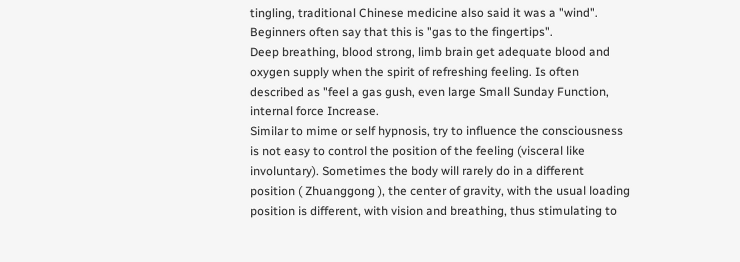tingling, traditional Chinese medicine also said it was a "wind". Beginners often say that this is "gas to the fingertips".
Deep breathing, blood strong, limb brain get adequate blood and oxygen supply when the spirit of refreshing feeling. Is often described as "feel a gas gush, even large Small Sunday Function, internal force Increase.
Similar to mime or self hypnosis, try to influence the consciousness is not easy to control the position of the feeling (visceral like involuntary). Sometimes the body will rarely do in a different position ( Zhuanggong ), the center of gravity, with the usual loading position is different, with vision and breathing, thus stimulating to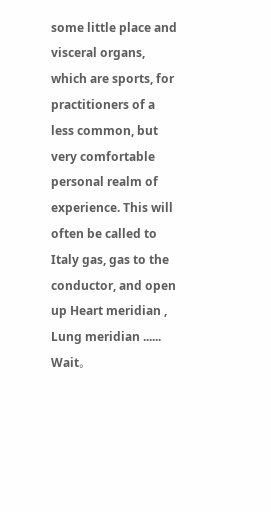some little place and visceral organs, which are sports, for practitioners of a less common, but very comfortable personal realm of experience. This will often be called to Italy gas, gas to the conductor, and open up Heart meridian , Lung meridian ...... Wait。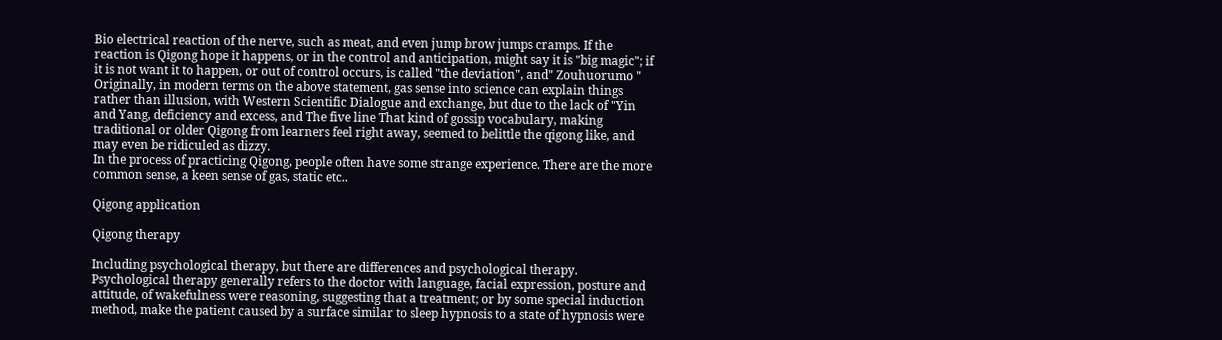Bio electrical reaction of the nerve, such as meat, and even jump brow jumps cramps. If the reaction is Qigong hope it happens, or in the control and anticipation, might say it is "big magic"; if it is not want it to happen, or out of control occurs, is called "the deviation", and" Zouhuorumo "
Originally, in modern terms on the above statement, gas sense into science can explain things rather than illusion, with Western Scientific Dialogue and exchange, but due to the lack of "Yin and Yang, deficiency and excess, and The five line That kind of gossip vocabulary, making traditional or older Qigong from learners feel right away, seemed to belittle the qigong like, and may even be ridiculed as dizzy.
In the process of practicing Qigong, people often have some strange experience. There are the more common sense, a keen sense of gas, static etc..

Qigong application

Qigong therapy

Including psychological therapy, but there are differences and psychological therapy. Psychological therapy generally refers to the doctor with language, facial expression, posture and attitude, of wakefulness were reasoning, suggesting that a treatment; or by some special induction method, make the patient caused by a surface similar to sleep hypnosis to a state of hypnosis were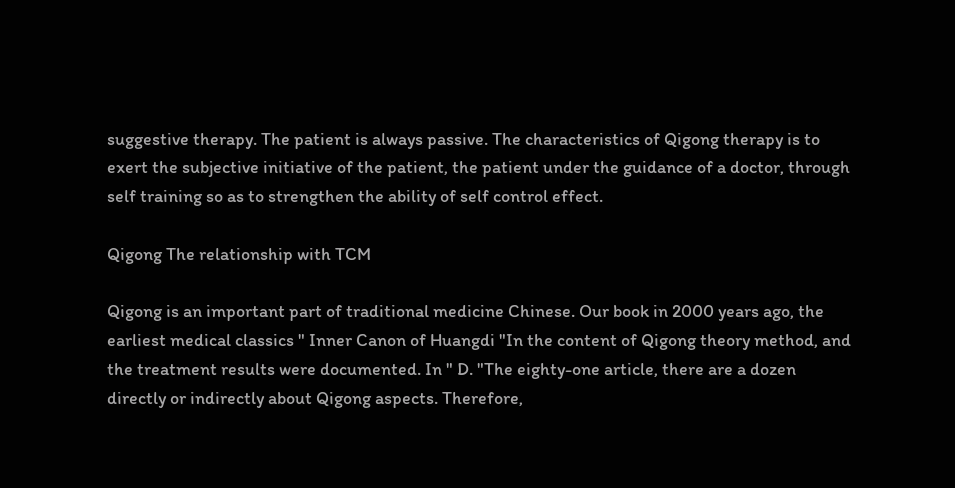suggestive therapy. The patient is always passive. The characteristics of Qigong therapy is to exert the subjective initiative of the patient, the patient under the guidance of a doctor, through self training so as to strengthen the ability of self control effect.

Qigong The relationship with TCM

Qigong is an important part of traditional medicine Chinese. Our book in 2000 years ago, the earliest medical classics " Inner Canon of Huangdi "In the content of Qigong theory method, and the treatment results were documented. In " D. "The eighty-one article, there are a dozen directly or indirectly about Qigong aspects. Therefore,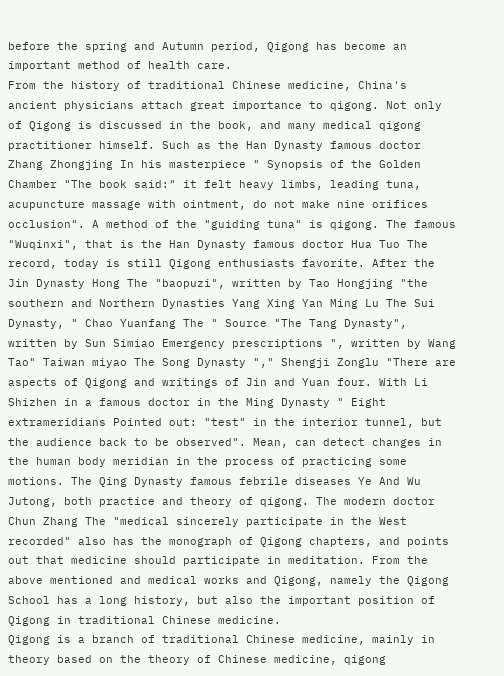before the spring and Autumn period, Qigong has become an important method of health care.
From the history of traditional Chinese medicine, China's ancient physicians attach great importance to qigong. Not only of Qigong is discussed in the book, and many medical qigong practitioner himself. Such as the Han Dynasty famous doctor Zhang Zhongjing In his masterpiece " Synopsis of the Golden Chamber "The book said:" it felt heavy limbs, leading tuna, acupuncture massage with ointment, do not make nine orifices occlusion". A method of the "guiding tuna" is qigong. The famous "Wuqinxi", that is the Han Dynasty famous doctor Hua Tuo The record, today is still Qigong enthusiasts favorite. After the Jin Dynasty Hong The "baopuzi", written by Tao Hongjing "the southern and Northern Dynasties Yang Xing Yan Ming Lu The Sui Dynasty, " Chao Yuanfang The " Source "The Tang Dynasty", written by Sun Simiao Emergency prescriptions ", written by Wang Tao" Taiwan miyao The Song Dynasty "," Shengji Zonglu "There are aspects of Qigong and writings of Jin and Yuan four. With Li Shizhen in a famous doctor in the Ming Dynasty " Eight extrameridians Pointed out: "test" in the interior tunnel, but the audience back to be observed". Mean, can detect changes in the human body meridian in the process of practicing some motions. The Qing Dynasty famous febrile diseases Ye And Wu Jutong, both practice and theory of qigong. The modern doctor Chun Zhang The "medical sincerely participate in the West recorded" also has the monograph of Qigong chapters, and points out that medicine should participate in meditation. From the above mentioned and medical works and Qigong, namely the Qigong School has a long history, but also the important position of Qigong in traditional Chinese medicine.
Qigong is a branch of traditional Chinese medicine, mainly in theory based on the theory of Chinese medicine, qigong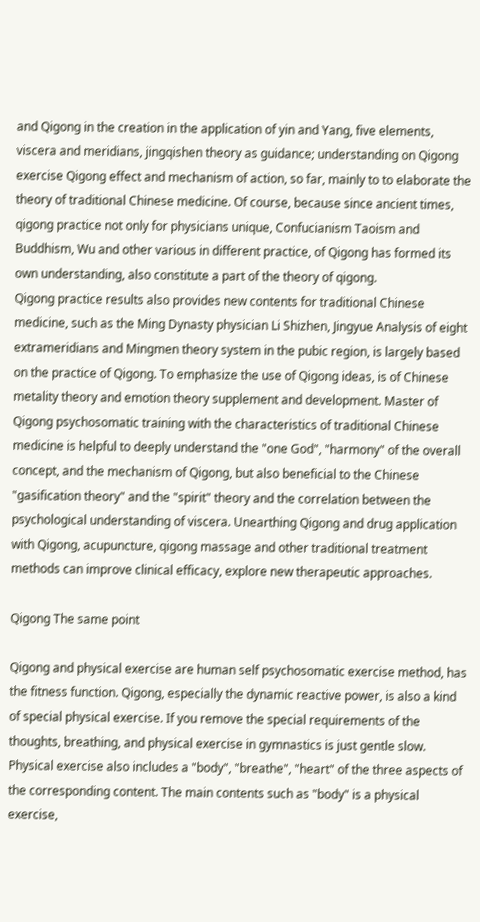and Qigong in the creation in the application of yin and Yang, five elements, viscera and meridians, jingqishen theory as guidance; understanding on Qigong exercise Qigong effect and mechanism of action, so far, mainly to to elaborate the theory of traditional Chinese medicine. Of course, because since ancient times, qigong practice not only for physicians unique, Confucianism Taoism and Buddhism, Wu and other various in different practice, of Qigong has formed its own understanding, also constitute a part of the theory of qigong.
Qigong practice results also provides new contents for traditional Chinese medicine, such as the Ming Dynasty physician Li Shizhen, Jingyue Analysis of eight extrameridians and Mingmen theory system in the pubic region, is largely based on the practice of Qigong. To emphasize the use of Qigong ideas, is of Chinese metality theory and emotion theory supplement and development. Master of Qigong psychosomatic training with the characteristics of traditional Chinese medicine is helpful to deeply understand the "one God", "harmony" of the overall concept, and the mechanism of Qigong, but also beneficial to the Chinese "gasification theory" and the "spirit" theory and the correlation between the psychological understanding of viscera. Unearthing Qigong and drug application with Qigong, acupuncture, qigong massage and other traditional treatment methods can improve clinical efficacy, explore new therapeutic approaches.

Qigong The same point

Qigong and physical exercise are human self psychosomatic exercise method, has the fitness function. Qigong, especially the dynamic reactive power, is also a kind of special physical exercise. If you remove the special requirements of the thoughts, breathing, and physical exercise in gymnastics is just gentle slow. Physical exercise also includes a "body", "breathe", "heart" of the three aspects of the corresponding content. The main contents such as "body" is a physical exercise,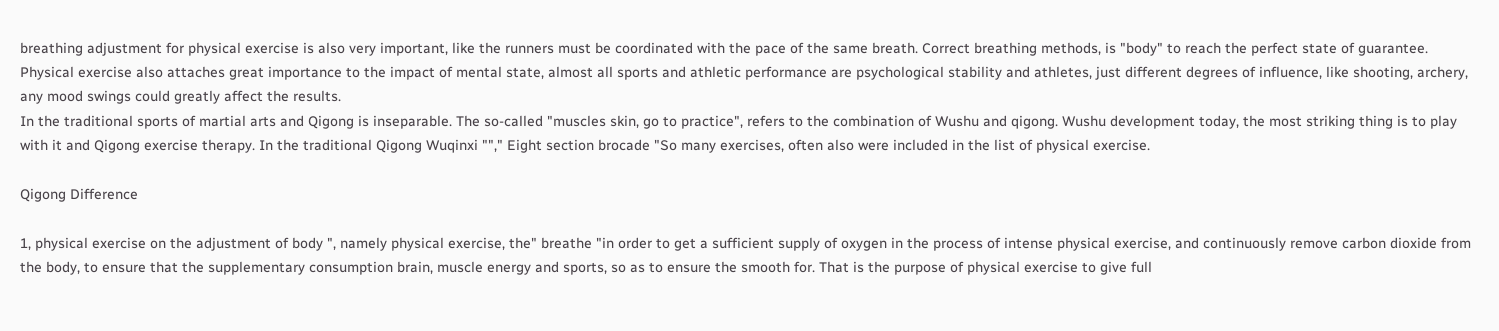breathing adjustment for physical exercise is also very important, like the runners must be coordinated with the pace of the same breath. Correct breathing methods, is "body" to reach the perfect state of guarantee. Physical exercise also attaches great importance to the impact of mental state, almost all sports and athletic performance are psychological stability and athletes, just different degrees of influence, like shooting, archery, any mood swings could greatly affect the results.
In the traditional sports of martial arts and Qigong is inseparable. The so-called "muscles skin, go to practice", refers to the combination of Wushu and qigong. Wushu development today, the most striking thing is to play with it and Qigong exercise therapy. In the traditional Qigong Wuqinxi ""," Eight section brocade "So many exercises, often also were included in the list of physical exercise.

Qigong Difference

1, physical exercise on the adjustment of body ", namely physical exercise, the" breathe "in order to get a sufficient supply of oxygen in the process of intense physical exercise, and continuously remove carbon dioxide from the body, to ensure that the supplementary consumption brain, muscle energy and sports, so as to ensure the smooth for. That is the purpose of physical exercise to give full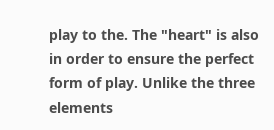play to the. The "heart" is also in order to ensure the perfect form of play. Unlike the three elements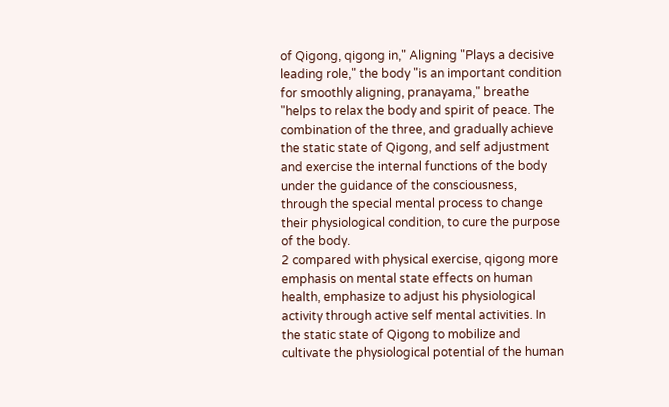of Qigong, qigong in," Aligning "Plays a decisive leading role," the body "is an important condition for smoothly aligning, pranayama," breathe "helps to relax the body and spirit of peace. The combination of the three, and gradually achieve the static state of Qigong, and self adjustment and exercise the internal functions of the body under the guidance of the consciousness, through the special mental process to change their physiological condition, to cure the purpose of the body.
2 compared with physical exercise, qigong more emphasis on mental state effects on human health, emphasize to adjust his physiological activity through active self mental activities. In the static state of Qigong to mobilize and cultivate the physiological potential of the human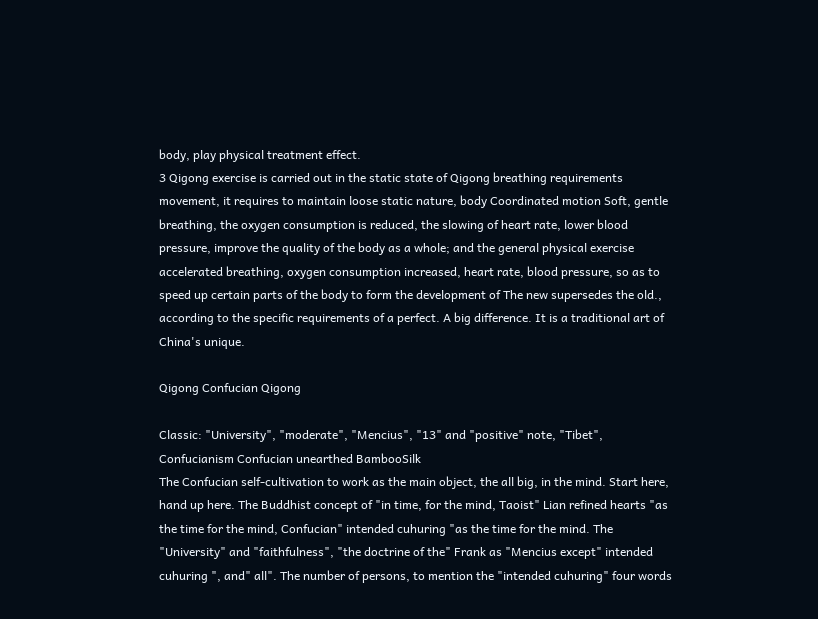body, play physical treatment effect.
3 Qigong exercise is carried out in the static state of Qigong breathing requirements movement, it requires to maintain loose static nature, body Coordinated motion Soft, gentle breathing, the oxygen consumption is reduced, the slowing of heart rate, lower blood pressure, improve the quality of the body as a whole; and the general physical exercise accelerated breathing, oxygen consumption increased, heart rate, blood pressure, so as to speed up certain parts of the body to form the development of The new supersedes the old., according to the specific requirements of a perfect. A big difference. It is a traditional art of China's unique.

Qigong Confucian Qigong

Classic: "University", "moderate", "Mencius", "13" and "positive" note, "Tibet", Confucianism Confucian unearthed BambooSilk
The Confucian self-cultivation to work as the main object, the all big, in the mind. Start here, hand up here. The Buddhist concept of "in time, for the mind, Taoist" Lian refined hearts "as the time for the mind, Confucian" intended cuhuring "as the time for the mind. The "University" and "faithfulness", "the doctrine of the" Frank as "Mencius except" intended cuhuring ", and" all". The number of persons, to mention the "intended cuhuring" four words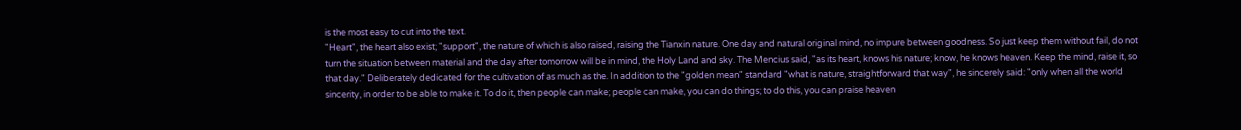is the most easy to cut into the text.
"Heart", the heart also exist; "support", the nature of which is also raised, raising the Tianxin nature. One day and natural original mind, no impure between goodness. So just keep them without fail, do not turn the situation between material and the day after tomorrow will be in mind, the Holy Land and sky. The Mencius said, "as its heart, knows his nature; know, he knows heaven. Keep the mind, raise it, so that day." Deliberately dedicated for the cultivation of as much as the. In addition to the "golden mean" standard "what is nature, straightforward that way", he sincerely said: "only when all the world sincerity, in order to be able to make it. To do it, then people can make; people can make, you can do things; to do this, you can praise heaven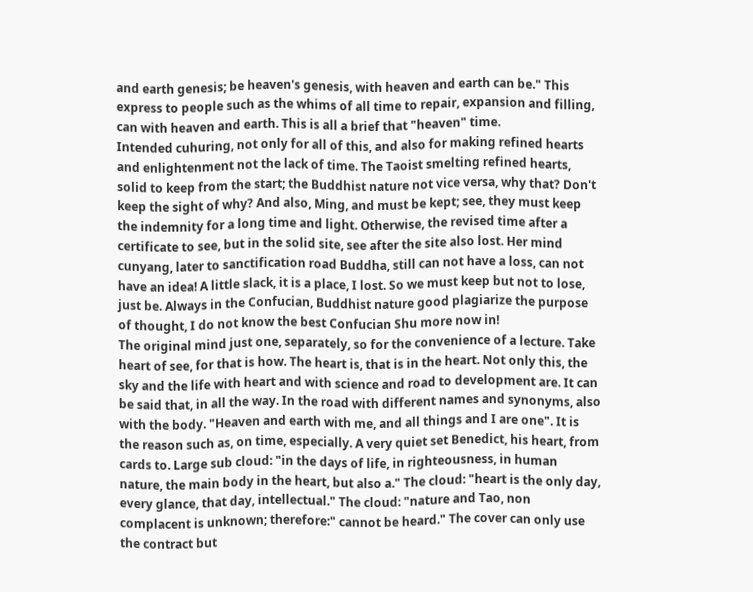and earth genesis; be heaven's genesis, with heaven and earth can be." This express to people such as the whims of all time to repair, expansion and filling, can with heaven and earth. This is all a brief that "heaven" time.
Intended cuhuring, not only for all of this, and also for making refined hearts and enlightenment not the lack of time. The Taoist smelting refined hearts, solid to keep from the start; the Buddhist nature not vice versa, why that? Don't keep the sight of why? And also, Ming, and must be kept; see, they must keep the indemnity for a long time and light. Otherwise, the revised time after a certificate to see, but in the solid site, see after the site also lost. Her mind cunyang, later to sanctification road Buddha, still can not have a loss, can not have an idea! A little slack, it is a place, I lost. So we must keep but not to lose, just be. Always in the Confucian, Buddhist nature good plagiarize the purpose of thought, I do not know the best Confucian Shu more now in!
The original mind just one, separately, so for the convenience of a lecture. Take heart of see, for that is how. The heart is, that is in the heart. Not only this, the sky and the life with heart and with science and road to development are. It can be said that, in all the way. In the road with different names and synonyms, also with the body. "Heaven and earth with me, and all things and I are one". It is the reason such as, on time, especially. A very quiet set Benedict, his heart, from cards to. Large sub cloud: "in the days of life, in righteousness, in human nature, the main body in the heart, but also a." The cloud: "heart is the only day, every glance, that day, intellectual." The cloud: "nature and Tao, non complacent is unknown; therefore:" cannot be heard." The cover can only use the contract but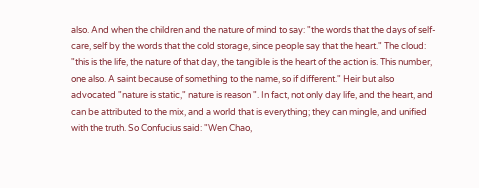also. And when the children and the nature of mind to say: "the words that the days of self-care, self by the words that the cold storage, since people say that the heart." The cloud: "this is the life, the nature of that day, the tangible is the heart of the action is. This number, one also. A saint because of something to the name, so if different." Heir but also advocated "nature is static," nature is reason ". In fact, not only day life, and the heart, and can be attributed to the mix, and a world that is everything; they can mingle, and unified with the truth. So Confucius said: "Wen Chao,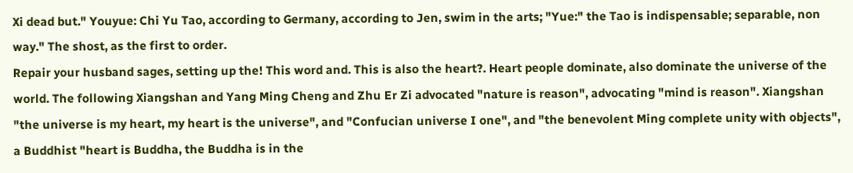Xi dead but." Youyue: Chi Yu Tao, according to Germany, according to Jen, swim in the arts; "Yue:" the Tao is indispensable; separable, non way." The shost, as the first to order.
Repair your husband sages, setting up the! This word and. This is also the heart?. Heart people dominate, also dominate the universe of the world. The following Xiangshan and Yang Ming Cheng and Zhu Er Zi advocated "nature is reason", advocating "mind is reason". Xiangshan "the universe is my heart, my heart is the universe", and "Confucian universe I one", and "the benevolent Ming complete unity with objects", a Buddhist "heart is Buddha, the Buddha is in the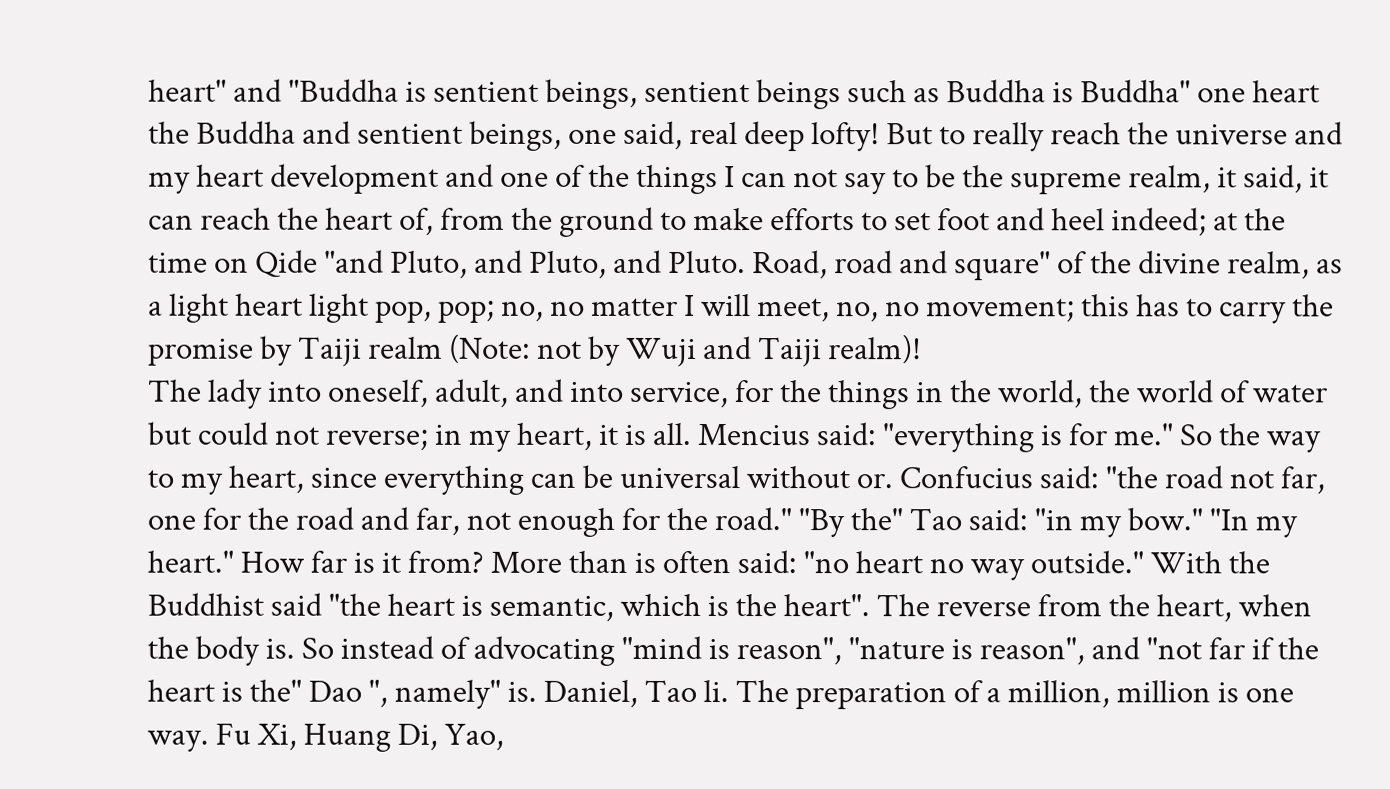heart" and "Buddha is sentient beings, sentient beings such as Buddha is Buddha" one heart the Buddha and sentient beings, one said, real deep lofty! But to really reach the universe and my heart development and one of the things I can not say to be the supreme realm, it said, it can reach the heart of, from the ground to make efforts to set foot and heel indeed; at the time on Qide "and Pluto, and Pluto, and Pluto. Road, road and square" of the divine realm, as a light heart light pop, pop; no, no matter I will meet, no, no movement; this has to carry the promise by Taiji realm (Note: not by Wuji and Taiji realm)!
The lady into oneself, adult, and into service, for the things in the world, the world of water but could not reverse; in my heart, it is all. Mencius said: "everything is for me." So the way to my heart, since everything can be universal without or. Confucius said: "the road not far, one for the road and far, not enough for the road." "By the" Tao said: "in my bow." "In my heart." How far is it from? More than is often said: "no heart no way outside." With the Buddhist said "the heart is semantic, which is the heart". The reverse from the heart, when the body is. So instead of advocating "mind is reason", "nature is reason", and "not far if the heart is the" Dao ", namely" is. Daniel, Tao li. The preparation of a million, million is one way. Fu Xi, Huang Di, Yao,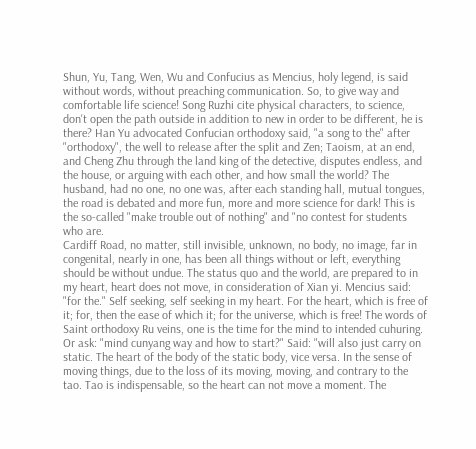Shun, Yu, Tang, Wen, Wu and Confucius as Mencius, holy legend, is said without words, without preaching communication. So, to give way and comfortable life science! Song Ruzhi cite physical characters, to science, don't open the path outside in addition to new in order to be different, he is there? Han Yu advocated Confucian orthodoxy said, "a song to the" after "orthodoxy", the well to release after the split and Zen; Taoism, at an end, and Cheng Zhu through the land king of the detective, disputes endless, and the house, or arguing with each other, and how small the world? The husband, had no one, no one was, after each standing hall, mutual tongues, the road is debated and more fun, more and more science for dark! This is the so-called "make trouble out of nothing" and "no contest for students who are.
Cardiff Road, no matter, still invisible, unknown, no body, no image, far in congenital, nearly in one, has been all things without or left, everything should be without undue. The status quo and the world, are prepared to in my heart, heart does not move, in consideration of Xian yi. Mencius said: "for the." Self seeking, self seeking in my heart. For the heart, which is free of it; for, then the ease of which it; for the universe, which is free! The words of Saint orthodoxy Ru veins, one is the time for the mind to intended cuhuring.
Or ask: "mind cunyang way and how to start?" Said: "will also just carry on static. The heart of the body of the static body, vice versa. In the sense of moving things, due to the loss of its moving, moving, and contrary to the tao. Tao is indispensable, so the heart can not move a moment. The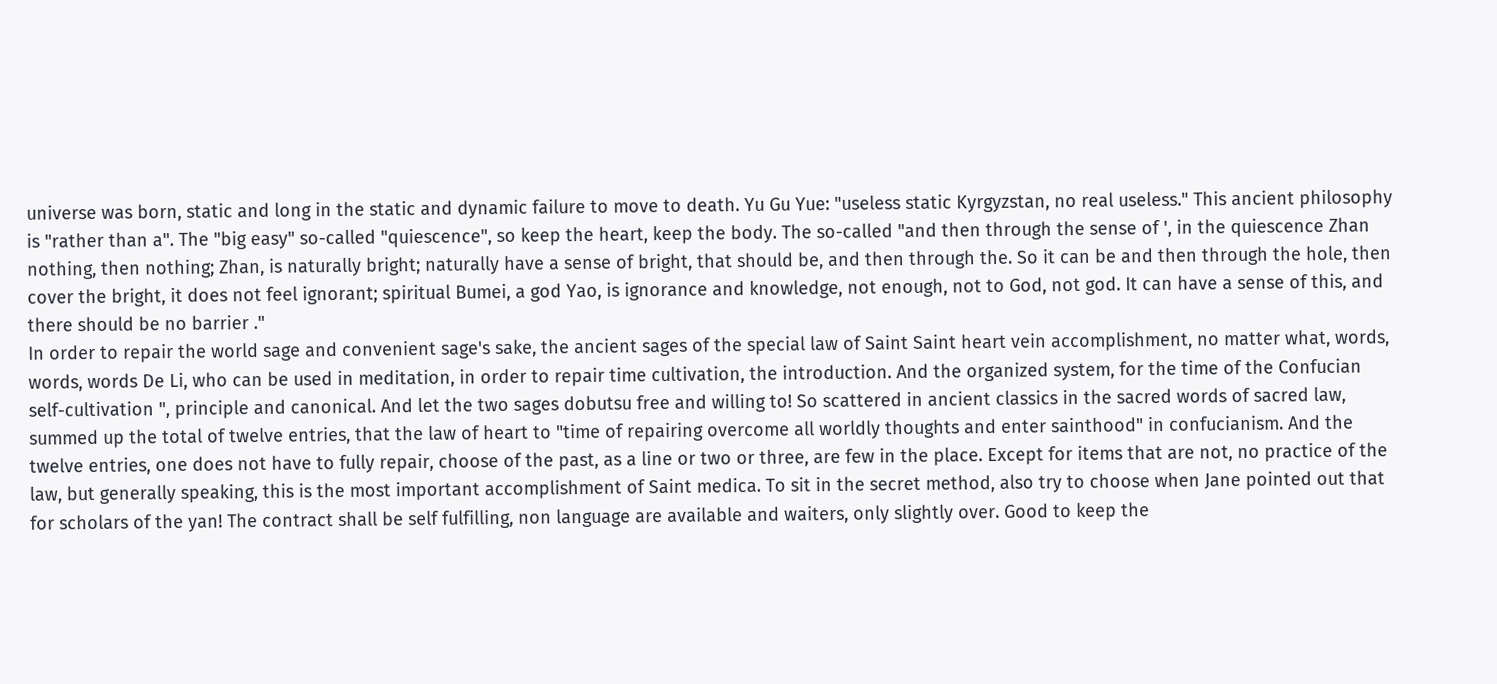universe was born, static and long in the static and dynamic failure to move to death. Yu Gu Yue: "useless static Kyrgyzstan, no real useless." This ancient philosophy is "rather than a". The "big easy" so-called "quiescence", so keep the heart, keep the body. The so-called "and then through the sense of ', in the quiescence Zhan nothing, then nothing; Zhan, is naturally bright; naturally have a sense of bright, that should be, and then through the. So it can be and then through the hole, then cover the bright, it does not feel ignorant; spiritual Bumei, a god Yao, is ignorance and knowledge, not enough, not to God, not god. It can have a sense of this, and there should be no barrier ."
In order to repair the world sage and convenient sage's sake, the ancient sages of the special law of Saint Saint heart vein accomplishment, no matter what, words, words, words De Li, who can be used in meditation, in order to repair time cultivation, the introduction. And the organized system, for the time of the Confucian self-cultivation ", principle and canonical. And let the two sages dobutsu free and willing to! So scattered in ancient classics in the sacred words of sacred law, summed up the total of twelve entries, that the law of heart to "time of repairing overcome all worldly thoughts and enter sainthood" in confucianism. And the twelve entries, one does not have to fully repair, choose of the past, as a line or two or three, are few in the place. Except for items that are not, no practice of the law, but generally speaking, this is the most important accomplishment of Saint medica. To sit in the secret method, also try to choose when Jane pointed out that for scholars of the yan! The contract shall be self fulfilling, non language are available and waiters, only slightly over. Good to keep the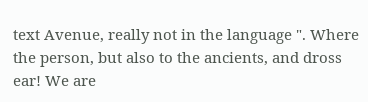text Avenue, really not in the language ". Where the person, but also to the ancients, and dross ear! We are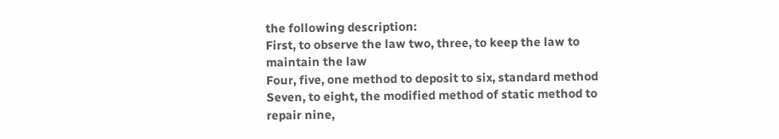the following description:
First, to observe the law two, three, to keep the law to maintain the law
Four, five, one method to deposit to six, standard method
Seven, to eight, the modified method of static method to repair nine,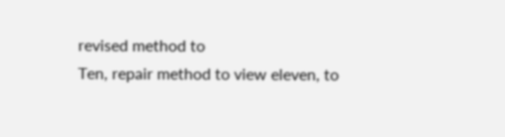revised method to
Ten, repair method to view eleven, to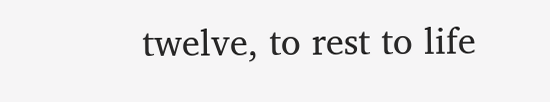twelve, to rest to life